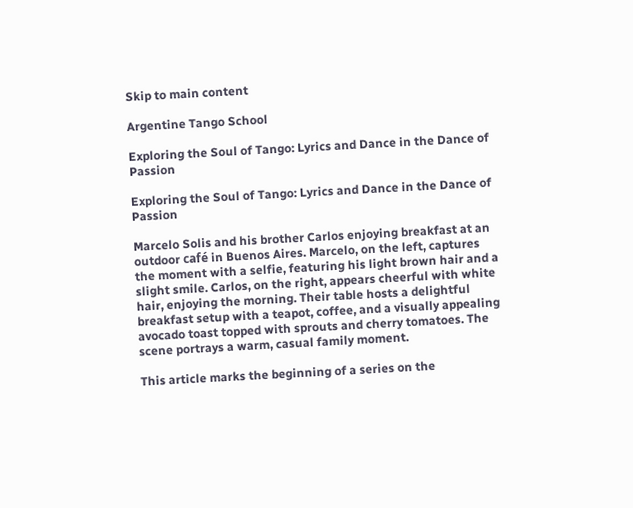Skip to main content

Argentine Tango School

Exploring the Soul of Tango: Lyrics and Dance in the Dance of Passion

Exploring the Soul of Tango: Lyrics and Dance in the Dance of Passion

Marcelo Solis and his brother Carlos enjoying breakfast at an outdoor café in Buenos Aires. Marcelo, on the left, captures the moment with a selfie, featuring his light brown hair and a slight smile. Carlos, on the right, appears cheerful with white hair, enjoying the morning. Their table hosts a delightful breakfast setup with a teapot, coffee, and a visually appealing avocado toast topped with sprouts and cherry tomatoes. The scene portrays a warm, casual family moment.

This article marks the beginning of a series on the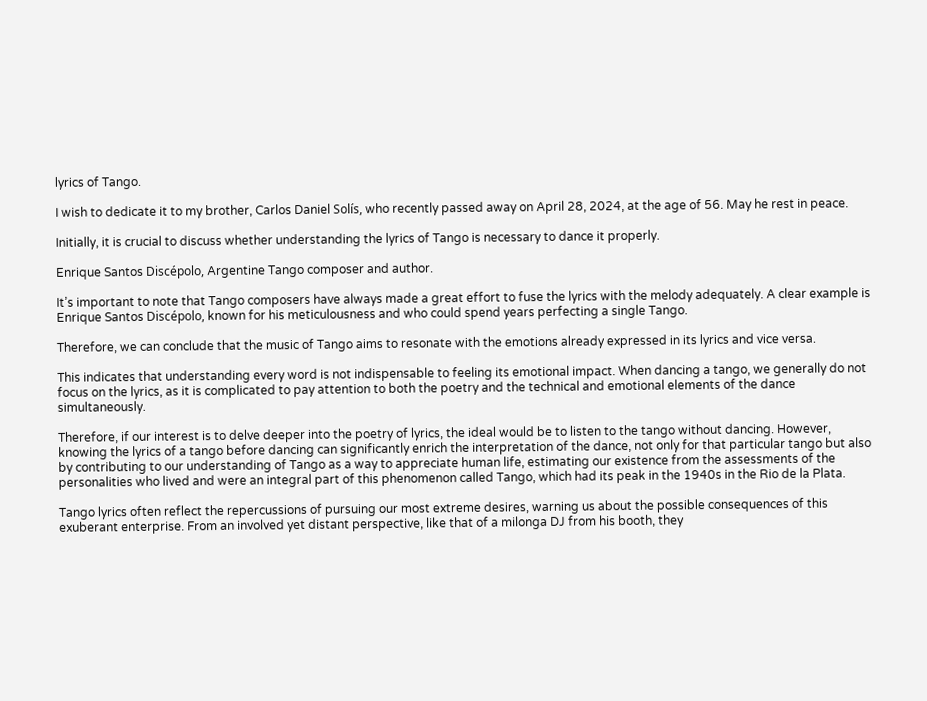lyrics of Tango.

I wish to dedicate it to my brother, Carlos Daniel Solís, who recently passed away on April 28, 2024, at the age of 56. May he rest in peace.

Initially, it is crucial to discuss whether understanding the lyrics of Tango is necessary to dance it properly.

Enrique Santos Discépolo, Argentine Tango composer and author.

It’s important to note that Tango composers have always made a great effort to fuse the lyrics with the melody adequately. A clear example is Enrique Santos Discépolo, known for his meticulousness and who could spend years perfecting a single Tango.

Therefore, we can conclude that the music of Tango aims to resonate with the emotions already expressed in its lyrics and vice versa.

This indicates that understanding every word is not indispensable to feeling its emotional impact. When dancing a tango, we generally do not focus on the lyrics, as it is complicated to pay attention to both the poetry and the technical and emotional elements of the dance simultaneously.

Therefore, if our interest is to delve deeper into the poetry of lyrics, the ideal would be to listen to the tango without dancing. However, knowing the lyrics of a tango before dancing can significantly enrich the interpretation of the dance, not only for that particular tango but also by contributing to our understanding of Tango as a way to appreciate human life, estimating our existence from the assessments of the personalities who lived and were an integral part of this phenomenon called Tango, which had its peak in the 1940s in the Rio de la Plata.

Tango lyrics often reflect the repercussions of pursuing our most extreme desires, warning us about the possible consequences of this exuberant enterprise. From an involved yet distant perspective, like that of a milonga DJ from his booth, they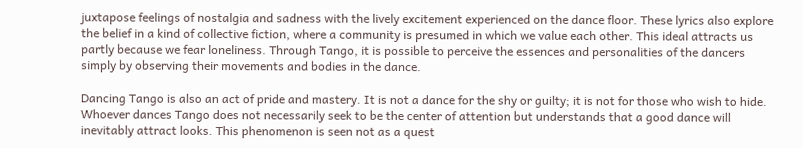juxtapose feelings of nostalgia and sadness with the lively excitement experienced on the dance floor. These lyrics also explore the belief in a kind of collective fiction, where a community is presumed in which we value each other. This ideal attracts us partly because we fear loneliness. Through Tango, it is possible to perceive the essences and personalities of the dancers simply by observing their movements and bodies in the dance.

Dancing Tango is also an act of pride and mastery. It is not a dance for the shy or guilty; it is not for those who wish to hide. Whoever dances Tango does not necessarily seek to be the center of attention but understands that a good dance will inevitably attract looks. This phenomenon is seen not as a quest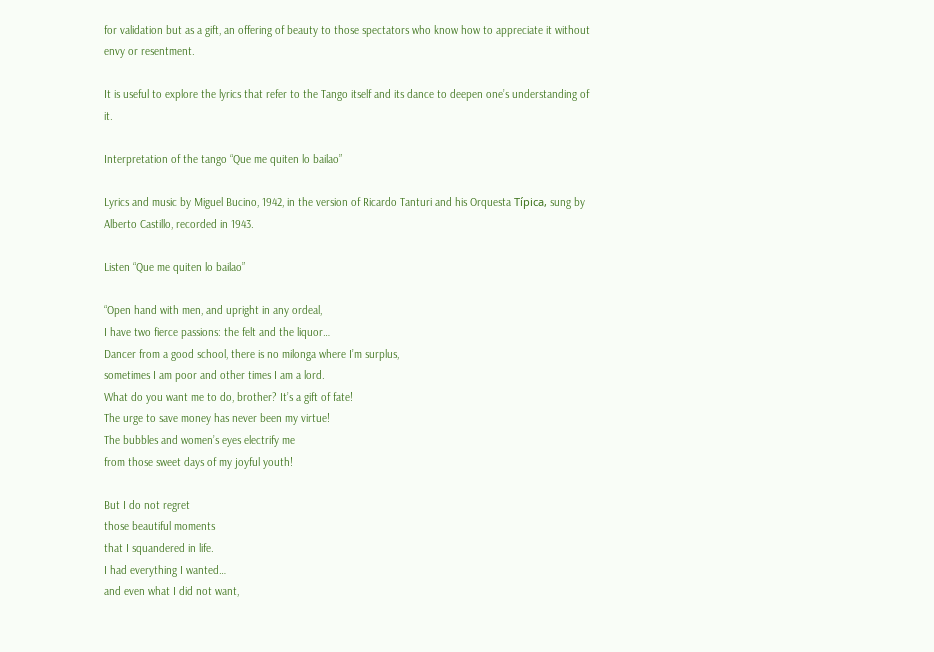for validation but as a gift, an offering of beauty to those spectators who know how to appreciate it without envy or resentment.

It is useful to explore the lyrics that refer to the Tango itself and its dance to deepen one’s understanding of it.

Interpretation of the tango “Que me quiten lo bailao”

Lyrics and music by Miguel Bucino, 1942, in the version of Ricardo Tanturi and his Orquesta Típica, sung by Alberto Castillo, recorded in 1943.

Listen “Que me quiten lo bailao”

“Open hand with men, and upright in any ordeal,
I have two fierce passions: the felt and the liquor…
Dancer from a good school, there is no milonga where I’m surplus,
sometimes I am poor and other times I am a lord.
What do you want me to do, brother? It’s a gift of fate!
The urge to save money has never been my virtue!
The bubbles and women’s eyes electrify me
from those sweet days of my joyful youth!

But I do not regret
those beautiful moments
that I squandered in life.
I had everything I wanted…
and even what I did not want,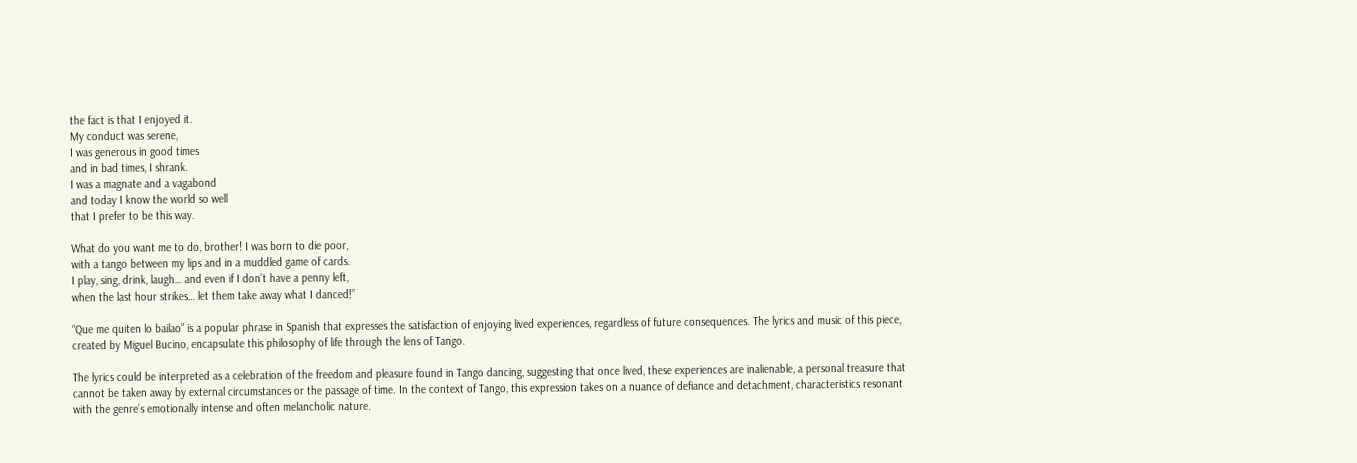the fact is that I enjoyed it.
My conduct was serene,
I was generous in good times
and in bad times, I shrank.
I was a magnate and a vagabond
and today I know the world so well
that I prefer to be this way.

What do you want me to do, brother! I was born to die poor,
with a tango between my lips and in a muddled game of cards.
I play, sing, drink, laugh… and even if I don’t have a penny left,
when the last hour strikes… let them take away what I danced!”

“Que me quiten lo bailao” is a popular phrase in Spanish that expresses the satisfaction of enjoying lived experiences, regardless of future consequences. The lyrics and music of this piece, created by Miguel Bucino, encapsulate this philosophy of life through the lens of Tango.

The lyrics could be interpreted as a celebration of the freedom and pleasure found in Tango dancing, suggesting that once lived, these experiences are inalienable, a personal treasure that cannot be taken away by external circumstances or the passage of time. In the context of Tango, this expression takes on a nuance of defiance and detachment, characteristics resonant with the genre’s emotionally intense and often melancholic nature.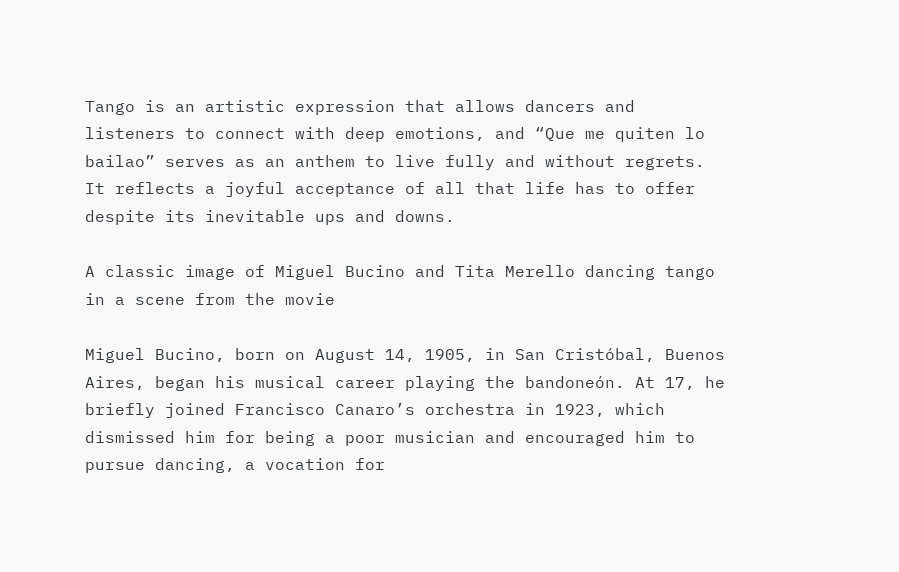Tango is an artistic expression that allows dancers and listeners to connect with deep emotions, and “Que me quiten lo bailao” serves as an anthem to live fully and without regrets. It reflects a joyful acceptance of all that life has to offer despite its inevitable ups and downs.

A classic image of Miguel Bucino and Tita Merello dancing tango in a scene from the movie

Miguel Bucino, born on August 14, 1905, in San Cristóbal, Buenos Aires, began his musical career playing the bandoneón. At 17, he briefly joined Francisco Canaro’s orchestra in 1923, which dismissed him for being a poor musician and encouraged him to pursue dancing, a vocation for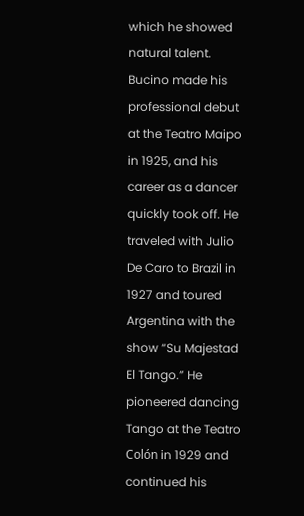which he showed natural talent. Bucino made his professional debut at the Teatro Maipo in 1925, and his career as a dancer quickly took off. He traveled with Julio De Caro to Brazil in 1927 and toured Argentina with the show “Su Majestad El Tango.” He pioneered dancing Tango at the Teatro Colón in 1929 and continued his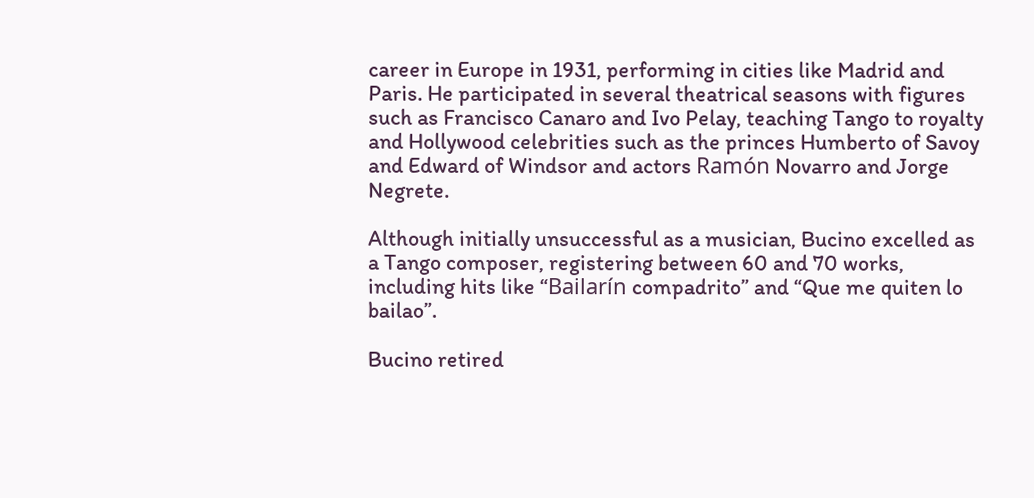career in Europe in 1931, performing in cities like Madrid and Paris. He participated in several theatrical seasons with figures such as Francisco Canaro and Ivo Pelay, teaching Tango to royalty and Hollywood celebrities such as the princes Humberto of Savoy and Edward of Windsor and actors Ramón Novarro and Jorge Negrete.

Although initially unsuccessful as a musician, Bucino excelled as a Tango composer, registering between 60 and 70 works, including hits like “Bailarín compadrito” and “Que me quiten lo bailao”.

Bucino retired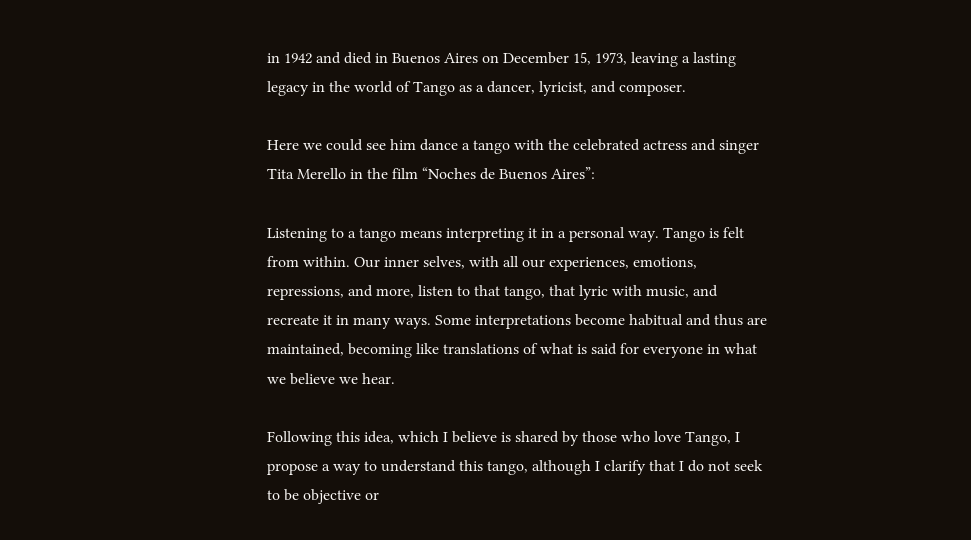in 1942 and died in Buenos Aires on December 15, 1973, leaving a lasting legacy in the world of Tango as a dancer, lyricist, and composer.

Here we could see him dance a tango with the celebrated actress and singer Tita Merello in the film “Noches de Buenos Aires”:

Listening to a tango means interpreting it in a personal way. Tango is felt from within. Our inner selves, with all our experiences, emotions, repressions, and more, listen to that tango, that lyric with music, and recreate it in many ways. Some interpretations become habitual and thus are maintained, becoming like translations of what is said for everyone in what we believe we hear.

Following this idea, which I believe is shared by those who love Tango, I propose a way to understand this tango, although I clarify that I do not seek to be objective or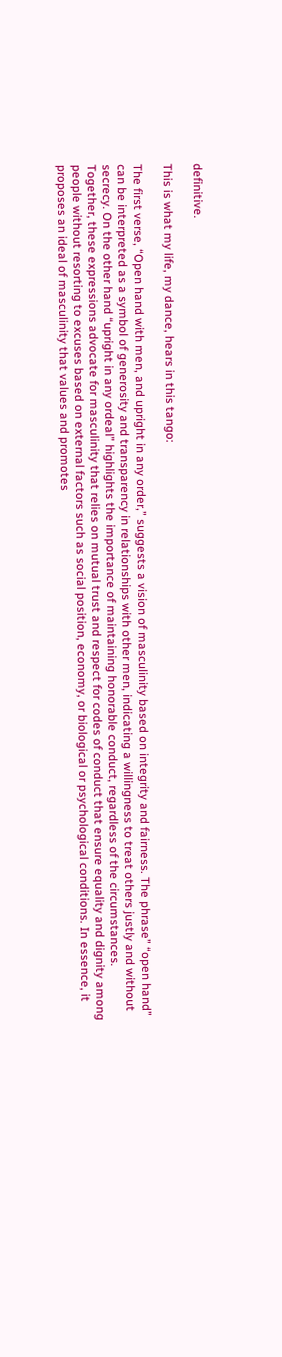definitive.

This is what my life, my dance, hears in this tango:

The first verse, “Open hand with men, and upright in any order,” suggests a vision of masculinity based on integrity and fairness. The phrase” “open hand” can be interpreted as a symbol of generosity and transparency in relationships with other men, indicating a willingness to treat others justly and without secrecy. On the other hand “upright in any ordeal” highlights the importance of maintaining honorable conduct, regardless of the circumstances. Together, these expressions advocate for masculinity that relies on mutual trust and respect for codes of conduct that ensure equality and dignity among people without resorting to excuses based on external factors such as social position, economy, or biological or psychological conditions. In essence, it proposes an ideal of masculinity that values and promotes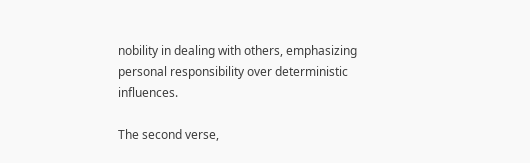nobility in dealing with others, emphasizing personal responsibility over deterministic influences.

The second verse,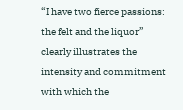“I have two fierce passions: the felt and the liquor” clearly illustrates the intensity and commitment with which the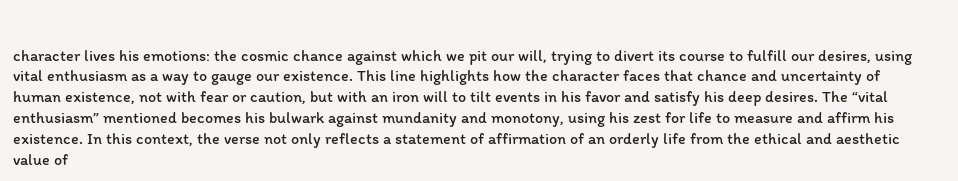character lives his emotions: the cosmic chance against which we pit our will, trying to divert its course to fulfill our desires, using vital enthusiasm as a way to gauge our existence. This line highlights how the character faces that chance and uncertainty of human existence, not with fear or caution, but with an iron will to tilt events in his favor and satisfy his deep desires. The “vital enthusiasm” mentioned becomes his bulwark against mundanity and monotony, using his zest for life to measure and affirm his existence. In this context, the verse not only reflects a statement of affirmation of an orderly life from the ethical and aesthetic value of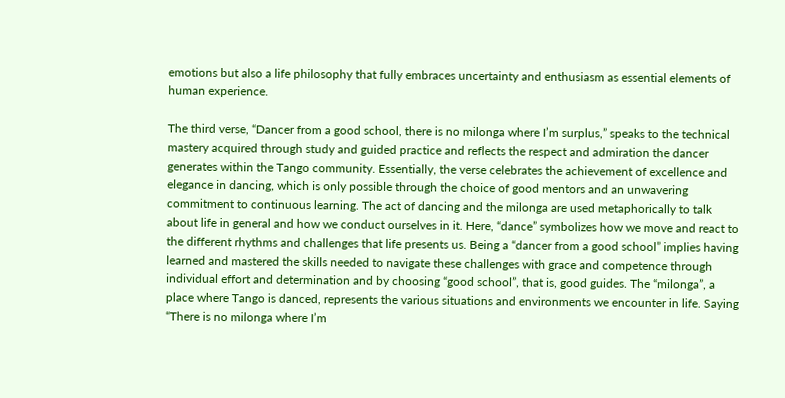emotions but also a life philosophy that fully embraces uncertainty and enthusiasm as essential elements of human experience.

The third verse, “Dancer from a good school, there is no milonga where I’m surplus,” speaks to the technical mastery acquired through study and guided practice and reflects the respect and admiration the dancer generates within the Tango community. Essentially, the verse celebrates the achievement of excellence and elegance in dancing, which is only possible through the choice of good mentors and an unwavering commitment to continuous learning. The act of dancing and the milonga are used metaphorically to talk about life in general and how we conduct ourselves in it. Here, “dance” symbolizes how we move and react to the different rhythms and challenges that life presents us. Being a “dancer from a good school” implies having learned and mastered the skills needed to navigate these challenges with grace and competence through individual effort and determination and by choosing “good school”, that is, good guides. The “milonga”, a place where Tango is danced, represents the various situations and environments we encounter in life. Saying “There is no milonga where I’m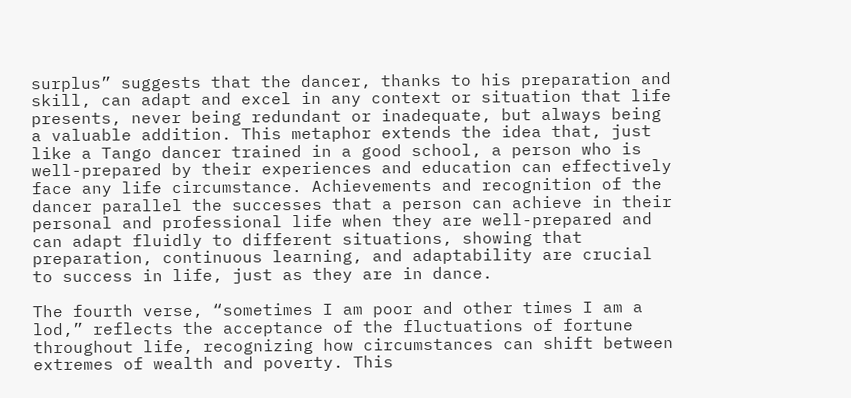surplus” suggests that the dancer, thanks to his preparation and skill, can adapt and excel in any context or situation that life presents, never being redundant or inadequate, but always being a valuable addition. This metaphor extends the idea that, just like a Tango dancer trained in a good school, a person who is well-prepared by their experiences and education can effectively face any life circumstance. Achievements and recognition of the dancer parallel the successes that a person can achieve in their personal and professional life when they are well-prepared and can adapt fluidly to different situations, showing that preparation, continuous learning, and adaptability are crucial to success in life, just as they are in dance.

The fourth verse, “sometimes I am poor and other times I am a lod,” reflects the acceptance of the fluctuations of fortune throughout life, recognizing how circumstances can shift between extremes of wealth and poverty. This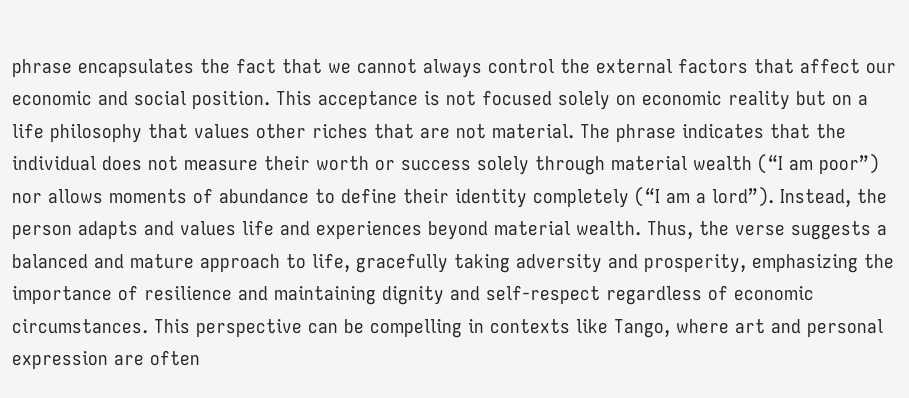phrase encapsulates the fact that we cannot always control the external factors that affect our economic and social position. This acceptance is not focused solely on economic reality but on a life philosophy that values other riches that are not material. The phrase indicates that the individual does not measure their worth or success solely through material wealth (“I am poor”) nor allows moments of abundance to define their identity completely (“I am a lord”). Instead, the person adapts and values life and experiences beyond material wealth. Thus, the verse suggests a balanced and mature approach to life, gracefully taking adversity and prosperity, emphasizing the importance of resilience and maintaining dignity and self-respect regardless of economic circumstances. This perspective can be compelling in contexts like Tango, where art and personal expression are often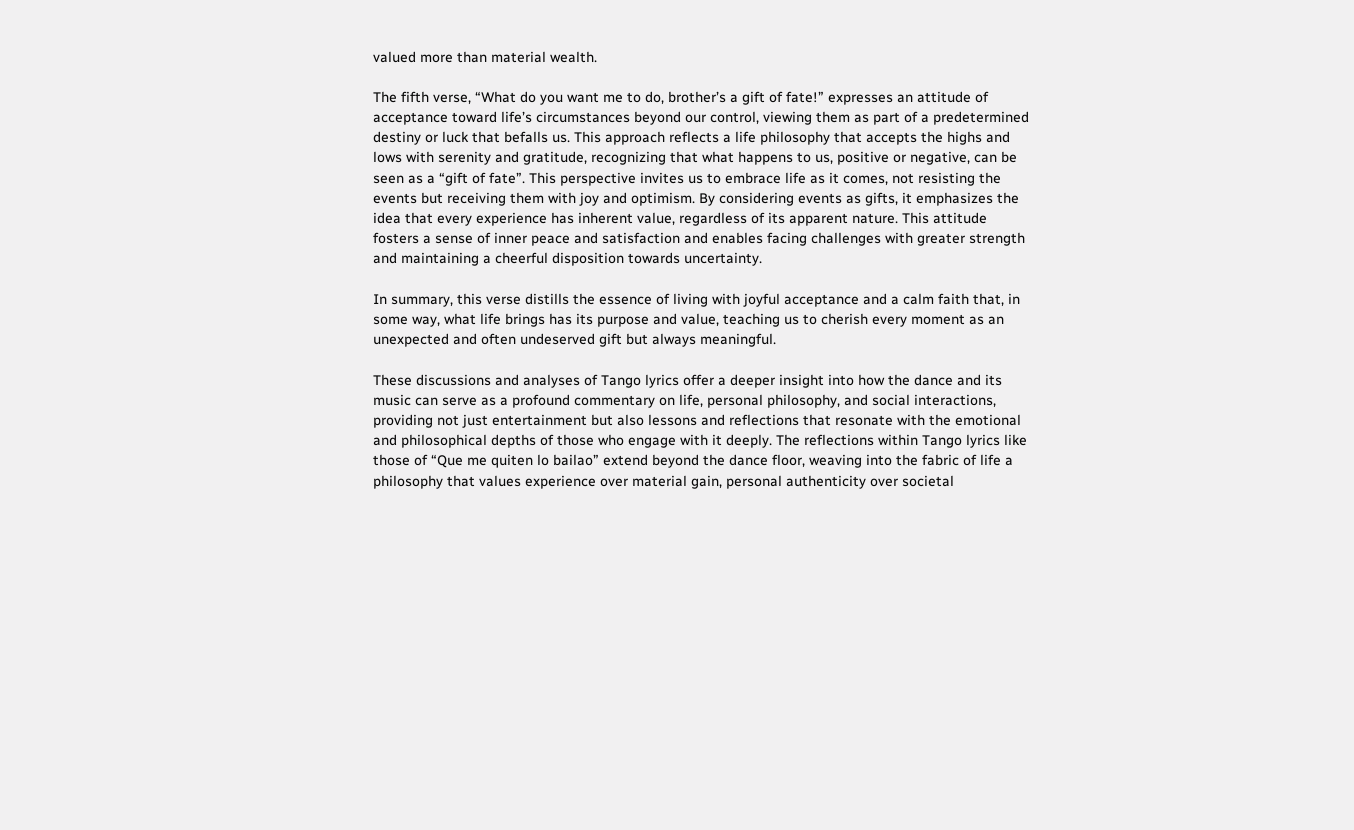valued more than material wealth.

The fifth verse, “What do you want me to do, brother’s a gift of fate!” expresses an attitude of acceptance toward life’s circumstances beyond our control, viewing them as part of a predetermined destiny or luck that befalls us. This approach reflects a life philosophy that accepts the highs and lows with serenity and gratitude, recognizing that what happens to us, positive or negative, can be seen as a “gift of fate”. This perspective invites us to embrace life as it comes, not resisting the events but receiving them with joy and optimism. By considering events as gifts, it emphasizes the idea that every experience has inherent value, regardless of its apparent nature. This attitude fosters a sense of inner peace and satisfaction and enables facing challenges with greater strength and maintaining a cheerful disposition towards uncertainty.

In summary, this verse distills the essence of living with joyful acceptance and a calm faith that, in some way, what life brings has its purpose and value, teaching us to cherish every moment as an unexpected and often undeserved gift but always meaningful.

These discussions and analyses of Tango lyrics offer a deeper insight into how the dance and its music can serve as a profound commentary on life, personal philosophy, and social interactions, providing not just entertainment but also lessons and reflections that resonate with the emotional and philosophical depths of those who engage with it deeply. The reflections within Tango lyrics like those of “Que me quiten lo bailao” extend beyond the dance floor, weaving into the fabric of life a philosophy that values experience over material gain, personal authenticity over societal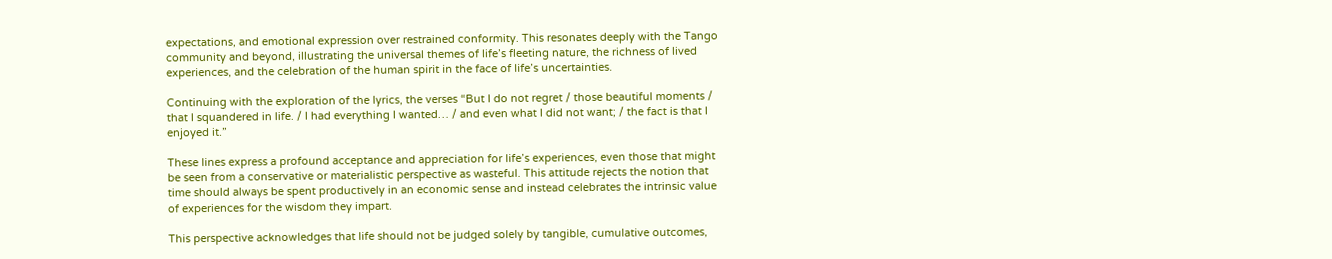expectations, and emotional expression over restrained conformity. This resonates deeply with the Tango community and beyond, illustrating the universal themes of life’s fleeting nature, the richness of lived experiences, and the celebration of the human spirit in the face of life’s uncertainties.

Continuing with the exploration of the lyrics, the verses “But I do not regret / those beautiful moments / that I squandered in life. / I had everything I wanted… / and even what I did not want; / the fact is that I enjoyed it.”

These lines express a profound acceptance and appreciation for life’s experiences, even those that might be seen from a conservative or materialistic perspective as wasteful. This attitude rejects the notion that time should always be spent productively in an economic sense and instead celebrates the intrinsic value of experiences for the wisdom they impart.

This perspective acknowledges that life should not be judged solely by tangible, cumulative outcomes,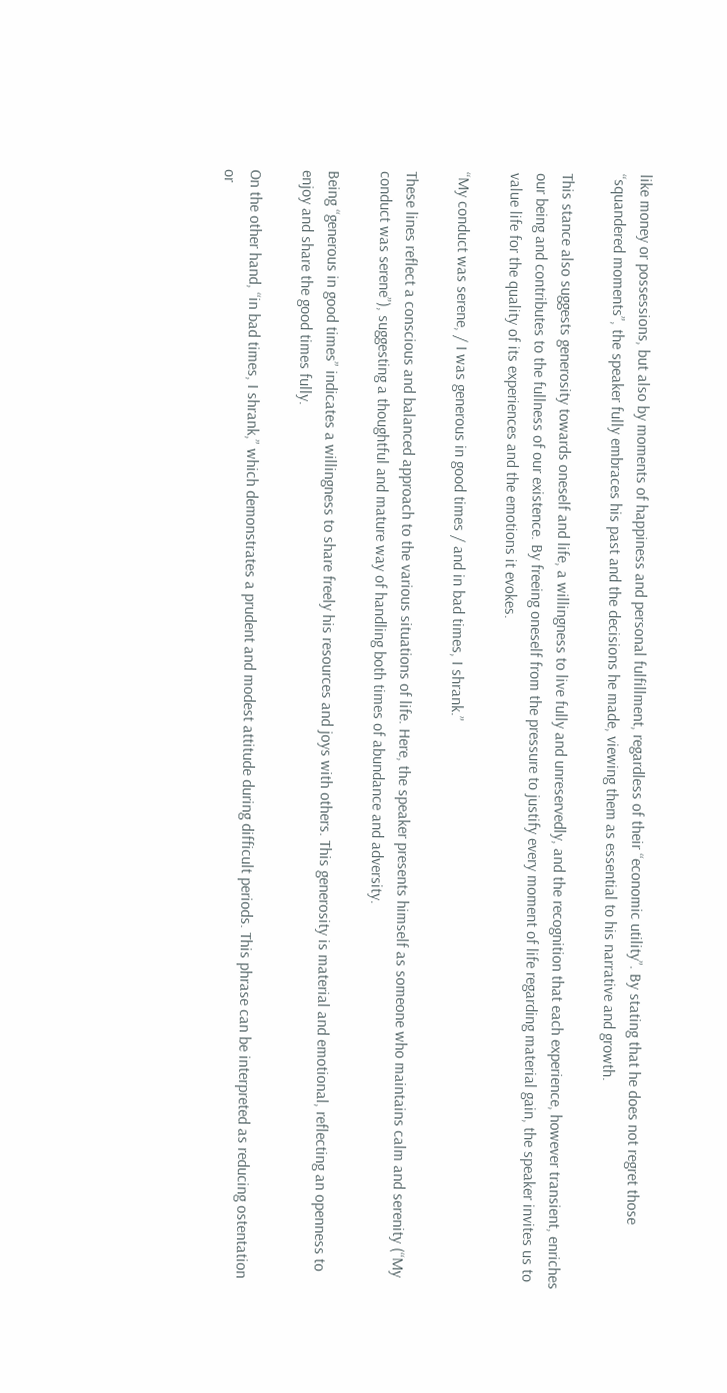like money or possessions, but also by moments of happiness and personal fulfillment, regardless of their “economic utility”. By stating that he does not regret those “squandered moments”, the speaker fully embraces his past and the decisions he made, viewing them as essential to his narrative and growth.

This stance also suggests generosity towards oneself and life, a willingness to live fully and unreservedly, and the recognition that each experience, however transient, enriches our being and contributes to the fullness of our existence. By freeing oneself from the pressure to justify every moment of life regarding material gain, the speaker invites us to value life for the quality of its experiences and the emotions it evokes.

“My conduct was serene, / I was generous in good times / and in bad times, I shrank.”

These lines reflect a conscious and balanced approach to the various situations of life. Here, the speaker presents himself as someone who maintains calm and serenity (“My conduct was serene”), suggesting a thoughtful and mature way of handling both times of abundance and adversity.

Being “generous in good times” indicates a willingness to share freely his resources and joys with others. This generosity is material and emotional, reflecting an openness to enjoy and share the good times fully.

On the other hand, “in bad times, I shrank,” which demonstrates a prudent and modest attitude during difficult periods. This phrase can be interpreted as reducing ostentation or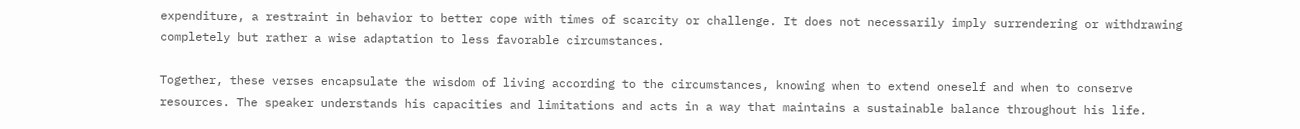expenditure, a restraint in behavior to better cope with times of scarcity or challenge. It does not necessarily imply surrendering or withdrawing completely but rather a wise adaptation to less favorable circumstances.

Together, these verses encapsulate the wisdom of living according to the circumstances, knowing when to extend oneself and when to conserve resources. The speaker understands his capacities and limitations and acts in a way that maintains a sustainable balance throughout his life.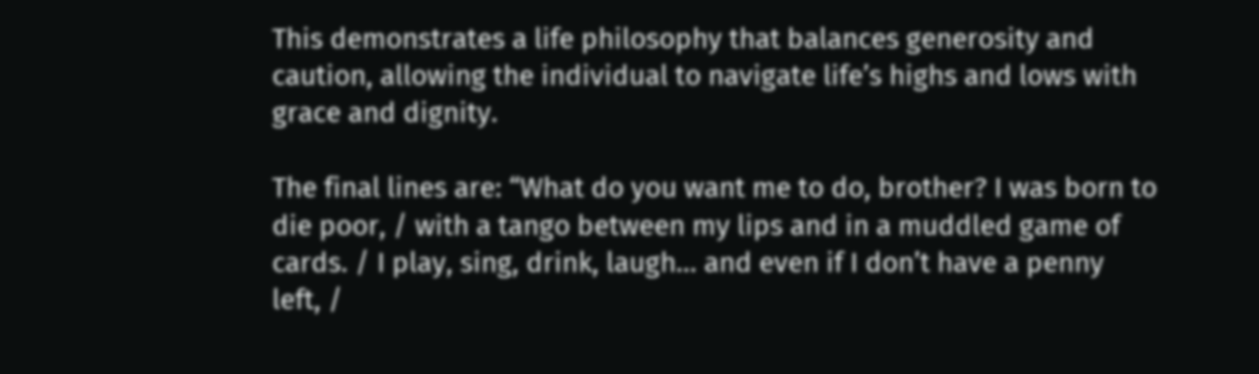This demonstrates a life philosophy that balances generosity and caution, allowing the individual to navigate life’s highs and lows with grace and dignity.

The final lines are: “What do you want me to do, brother? I was born to die poor, / with a tango between my lips and in a muddled game of cards. / I play, sing, drink, laugh… and even if I don’t have a penny left, /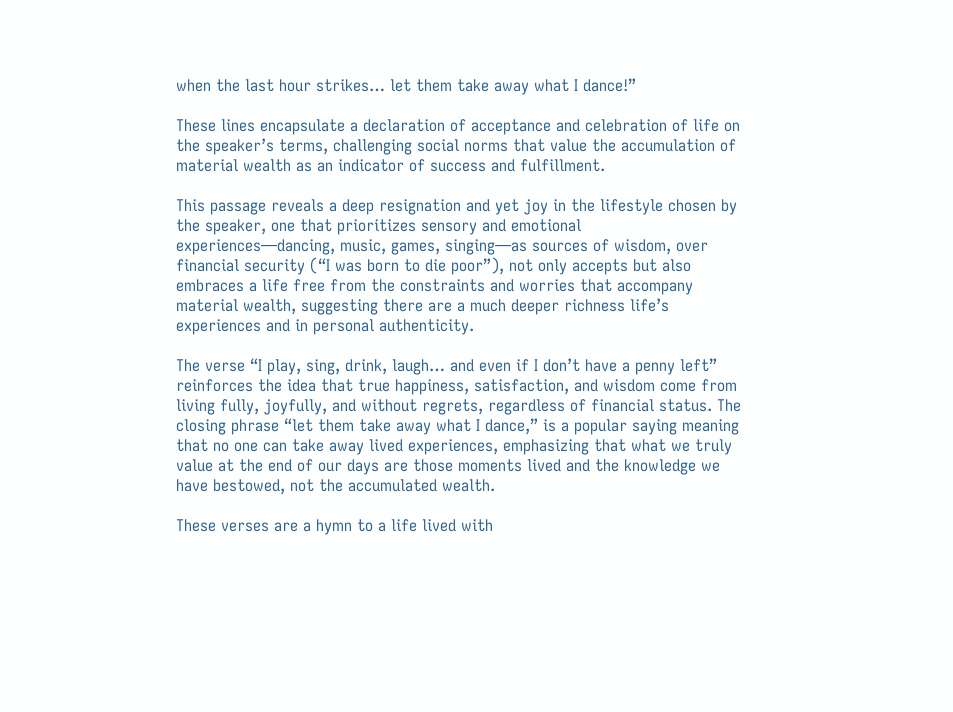when the last hour strikes… let them take away what I dance!”

These lines encapsulate a declaration of acceptance and celebration of life on the speaker’s terms, challenging social norms that value the accumulation of material wealth as an indicator of success and fulfillment.

This passage reveals a deep resignation and yet joy in the lifestyle chosen by the speaker, one that prioritizes sensory and emotional experiences—dancing, music, games, singing—as sources of wisdom, over financial security (“I was born to die poor”), not only accepts but also embraces a life free from the constraints and worries that accompany material wealth, suggesting there are a much deeper richness life’s experiences and in personal authenticity.

The verse “I play, sing, drink, laugh… and even if I don’t have a penny left” reinforces the idea that true happiness, satisfaction, and wisdom come from living fully, joyfully, and without regrets, regardless of financial status. The closing phrase “let them take away what I dance,” is a popular saying meaning that no one can take away lived experiences, emphasizing that what we truly value at the end of our days are those moments lived and the knowledge we have bestowed, not the accumulated wealth.

These verses are a hymn to a life lived with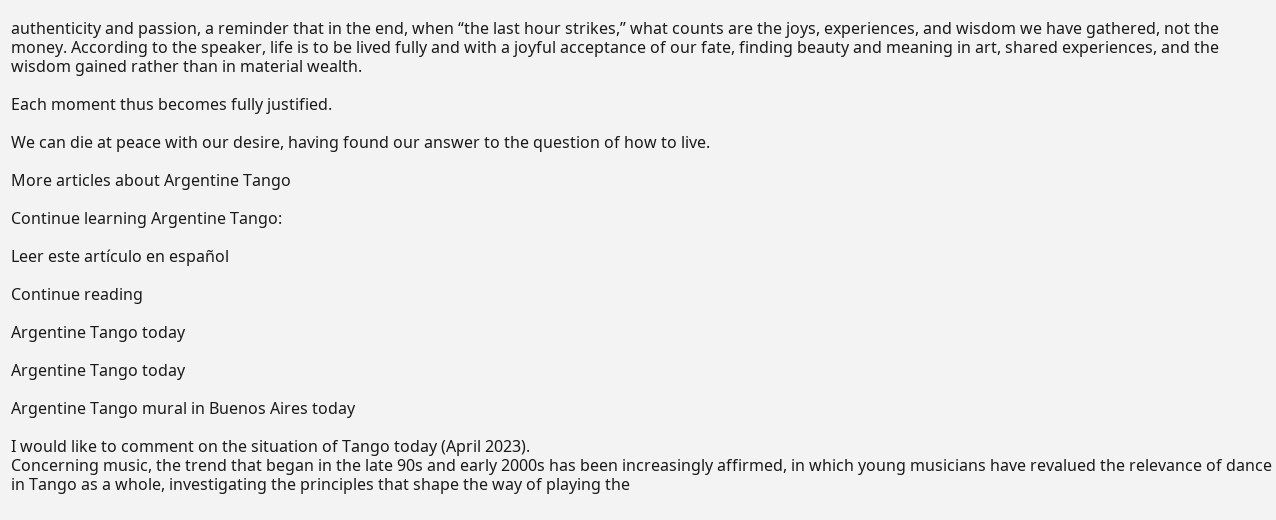authenticity and passion, a reminder that in the end, when “the last hour strikes,” what counts are the joys, experiences, and wisdom we have gathered, not the money. According to the speaker, life is to be lived fully and with a joyful acceptance of our fate, finding beauty and meaning in art, shared experiences, and the wisdom gained rather than in material wealth.

Each moment thus becomes fully justified.

We can die at peace with our desire, having found our answer to the question of how to live.

More articles about Argentine Tango

Continue learning Argentine Tango:

Leer este artículo en español

Continue reading

Argentine Tango today

Argentine Tango today

Argentine Tango mural in Buenos Aires today

I would like to comment on the situation of Tango today (April 2023).
Concerning music, the trend that began in the late 90s and early 2000s has been increasingly affirmed, in which young musicians have revalued the relevance of dance in Tango as a whole, investigating the principles that shape the way of playing the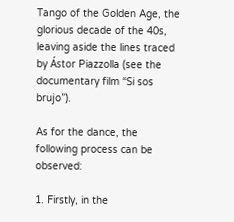Tango of the Golden Age, the glorious decade of the 40s, leaving aside the lines traced by Ástor Piazzolla (see the documentary film “Si sos brujo”).

As for the dance, the following process can be observed:

1. Firstly, in the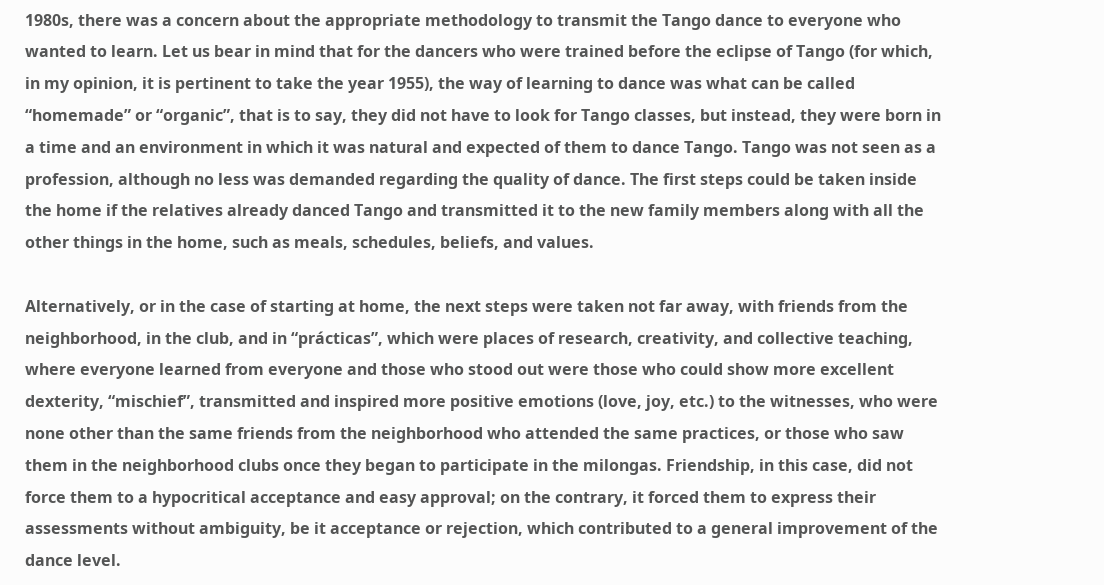1980s, there was a concern about the appropriate methodology to transmit the Tango dance to everyone who wanted to learn. Let us bear in mind that for the dancers who were trained before the eclipse of Tango (for which, in my opinion, it is pertinent to take the year 1955), the way of learning to dance was what can be called “homemade” or “organic”, that is to say, they did not have to look for Tango classes, but instead, they were born in a time and an environment in which it was natural and expected of them to dance Tango. Tango was not seen as a profession, although no less was demanded regarding the quality of dance. The first steps could be taken inside the home if the relatives already danced Tango and transmitted it to the new family members along with all the other things in the home, such as meals, schedules, beliefs, and values.

Alternatively, or in the case of starting at home, the next steps were taken not far away, with friends from the neighborhood, in the club, and in “prácticas”, which were places of research, creativity, and collective teaching, where everyone learned from everyone and those who stood out were those who could show more excellent dexterity, “mischief”, transmitted and inspired more positive emotions (love, joy, etc.) to the witnesses, who were none other than the same friends from the neighborhood who attended the same practices, or those who saw them in the neighborhood clubs once they began to participate in the milongas. Friendship, in this case, did not force them to a hypocritical acceptance and easy approval; on the contrary, it forced them to express their assessments without ambiguity, be it acceptance or rejection, which contributed to a general improvement of the dance level.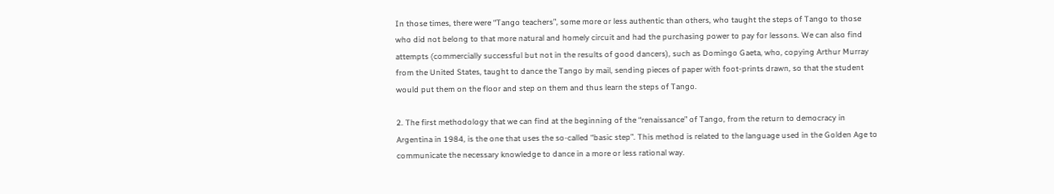In those times, there were “Tango teachers”, some more or less authentic than others, who taught the steps of Tango to those who did not belong to that more natural and homely circuit and had the purchasing power to pay for lessons. We can also find attempts (commercially successful but not in the results of good dancers), such as Domingo Gaeta, who, copying Arthur Murray from the United States, taught to dance the Tango by mail, sending pieces of paper with foot-prints drawn, so that the student would put them on the floor and step on them and thus learn the steps of Tango.

2. The first methodology that we can find at the beginning of the “renaissance” of Tango, from the return to democracy in Argentina in 1984, is the one that uses the so-called “basic step”. This method is related to the language used in the Golden Age to communicate the necessary knowledge to dance in a more or less rational way.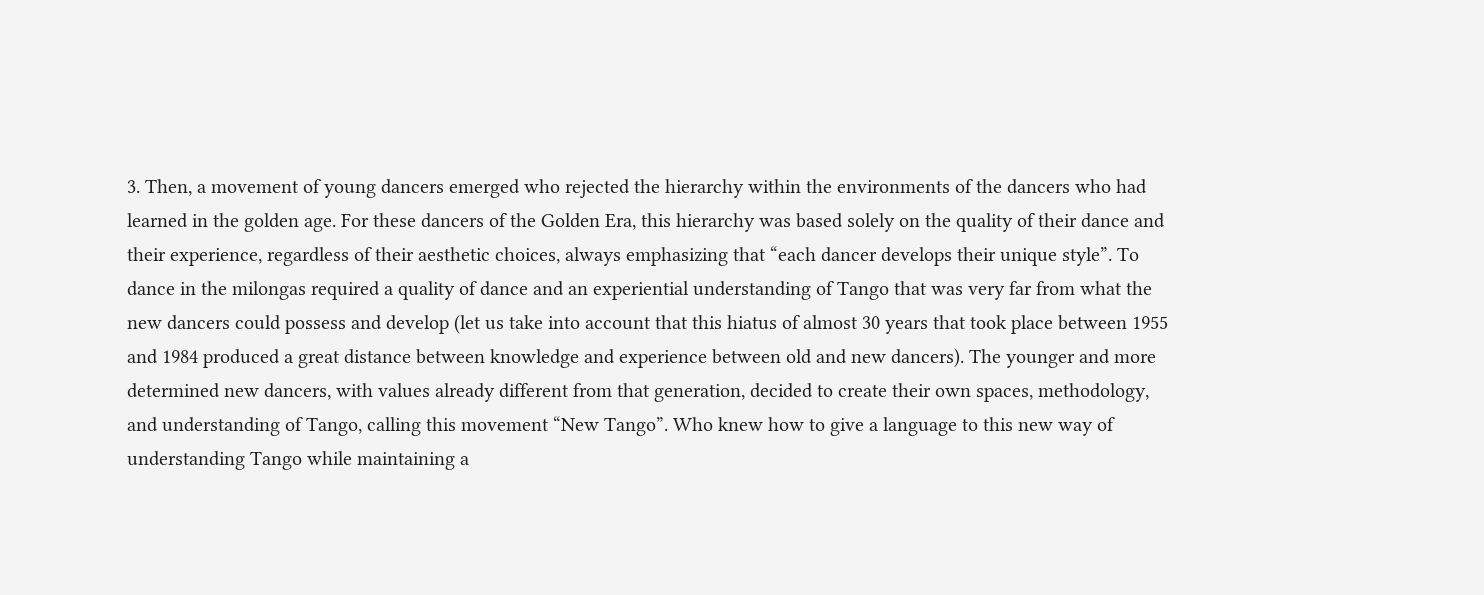3. Then, a movement of young dancers emerged who rejected the hierarchy within the environments of the dancers who had learned in the golden age. For these dancers of the Golden Era, this hierarchy was based solely on the quality of their dance and their experience, regardless of their aesthetic choices, always emphasizing that “each dancer develops their unique style”. To dance in the milongas required a quality of dance and an experiential understanding of Tango that was very far from what the new dancers could possess and develop (let us take into account that this hiatus of almost 30 years that took place between 1955 and 1984 produced a great distance between knowledge and experience between old and new dancers). The younger and more determined new dancers, with values already different from that generation, decided to create their own spaces, methodology, and understanding of Tango, calling this movement “New Tango”. Who knew how to give a language to this new way of understanding Tango while maintaining a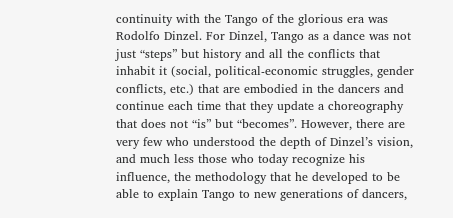continuity with the Tango of the glorious era was Rodolfo Dinzel. For Dinzel, Tango as a dance was not just “steps” but history and all the conflicts that inhabit it (social, political-economic struggles, gender conflicts, etc.) that are embodied in the dancers and continue each time that they update a choreography that does not “is” but “becomes”. However, there are very few who understood the depth of Dinzel’s vision, and much less those who today recognize his influence, the methodology that he developed to be able to explain Tango to new generations of dancers,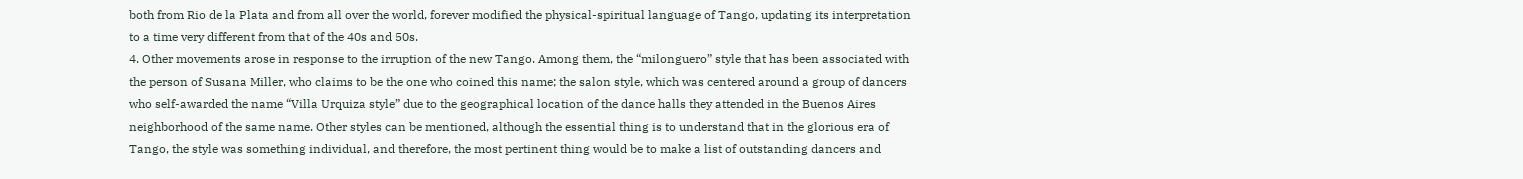both from Rio de la Plata and from all over the world, forever modified the physical-spiritual language of Tango, updating its interpretation to a time very different from that of the 40s and 50s.
4. Other movements arose in response to the irruption of the new Tango. Among them, the “milonguero” style that has been associated with the person of Susana Miller, who claims to be the one who coined this name; the salon style, which was centered around a group of dancers who self-awarded the name “Villa Urquiza style” due to the geographical location of the dance halls they attended in the Buenos Aires neighborhood of the same name. Other styles can be mentioned, although the essential thing is to understand that in the glorious era of Tango, the style was something individual, and therefore, the most pertinent thing would be to make a list of outstanding dancers and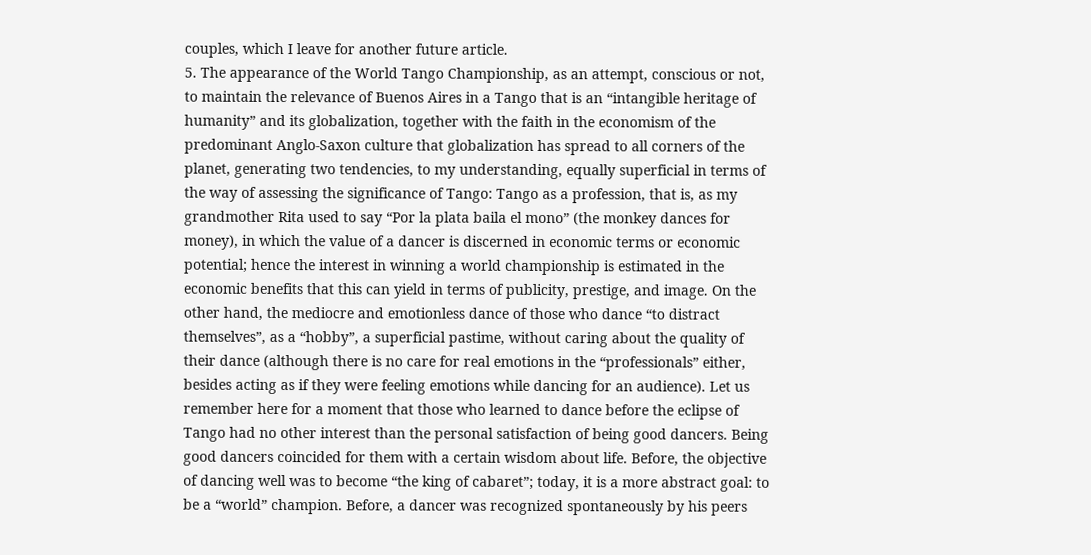couples, which I leave for another future article.
5. The appearance of the World Tango Championship, as an attempt, conscious or not, to maintain the relevance of Buenos Aires in a Tango that is an “intangible heritage of humanity” and its globalization, together with the faith in the economism of the predominant Anglo-Saxon culture that globalization has spread to all corners of the planet, generating two tendencies, to my understanding, equally superficial in terms of the way of assessing the significance of Tango: Tango as a profession, that is, as my grandmother Rita used to say “Por la plata baila el mono” (the monkey dances for money), in which the value of a dancer is discerned in economic terms or economic potential; hence the interest in winning a world championship is estimated in the economic benefits that this can yield in terms of publicity, prestige, and image. On the other hand, the mediocre and emotionless dance of those who dance “to distract themselves”, as a “hobby”, a superficial pastime, without caring about the quality of their dance (although there is no care for real emotions in the “professionals” either, besides acting as if they were feeling emotions while dancing for an audience). Let us remember here for a moment that those who learned to dance before the eclipse of Tango had no other interest than the personal satisfaction of being good dancers. Being good dancers coincided for them with a certain wisdom about life. Before, the objective of dancing well was to become “the king of cabaret”; today, it is a more abstract goal: to be a “world” champion. Before, a dancer was recognized spontaneously by his peers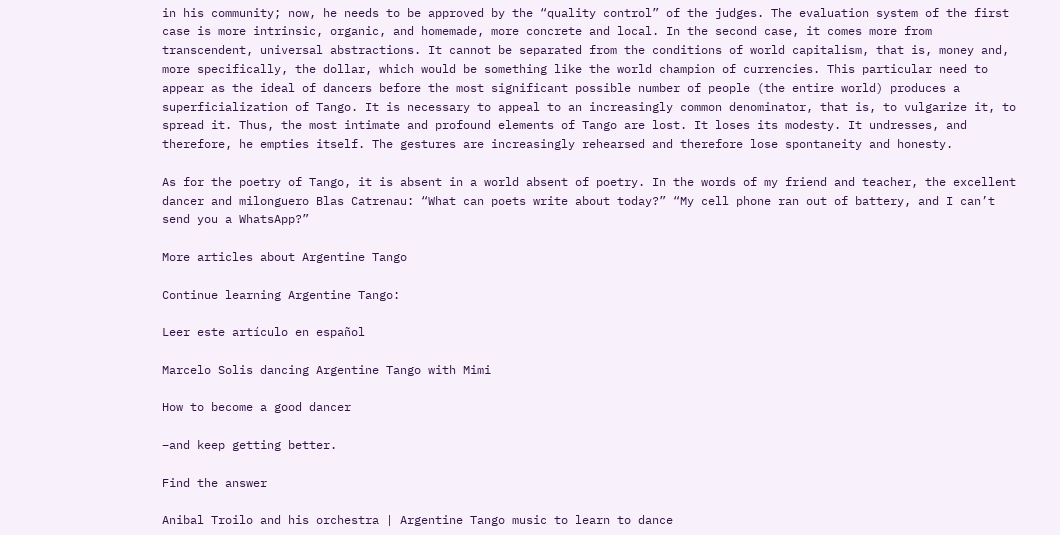in his community; now, he needs to be approved by the “quality control” of the judges. The evaluation system of the first case is more intrinsic, organic, and homemade, more concrete and local. In the second case, it comes more from transcendent, universal abstractions. It cannot be separated from the conditions of world capitalism, that is, money and, more specifically, the dollar, which would be something like the world champion of currencies. This particular need to appear as the ideal of dancers before the most significant possible number of people (the entire world) produces a superficialization of Tango. It is necessary to appeal to an increasingly common denominator, that is, to vulgarize it, to spread it. Thus, the most intimate and profound elements of Tango are lost. It loses its modesty. It undresses, and therefore, he empties itself. The gestures are increasingly rehearsed and therefore lose spontaneity and honesty.

As for the poetry of Tango, it is absent in a world absent of poetry. In the words of my friend and teacher, the excellent dancer and milonguero Blas Catrenau: “What can poets write about today?” “My cell phone ran out of battery, and I can’t send you a WhatsApp?”

More articles about Argentine Tango

Continue learning Argentine Tango:

Leer este artículo en español

Marcelo Solis dancing Argentine Tango with Mimi

How to become a good dancer

–and keep getting better.

Find the answer

Anibal Troilo and his orchestra | Argentine Tango music to learn to dance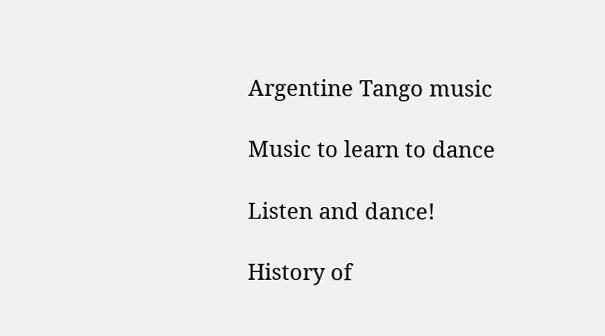Argentine Tango music

Music to learn to dance

Listen and dance!

History of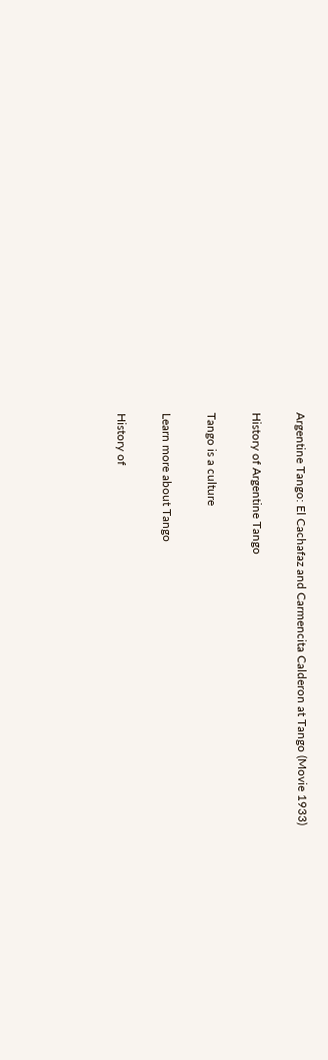Argentine Tango: El Cachafaz and Carmencita Calderon at Tango (Movie 1933)

History of Argentine Tango

Tango is a culture

Learn more about Tango

History of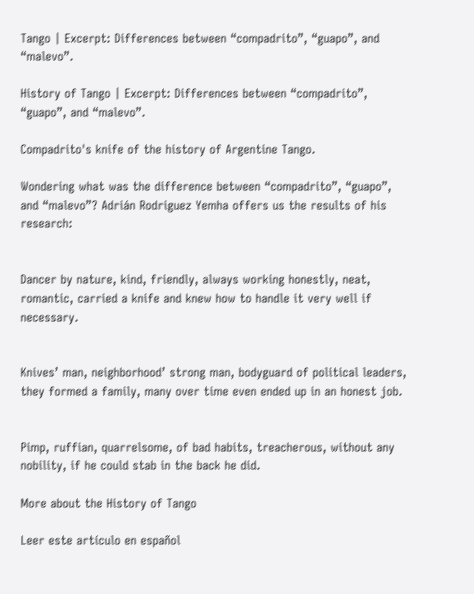Tango | Excerpt: Differences between “compadrito”, “guapo”, and “malevo”.

History of Tango | Excerpt: Differences between “compadrito”, “guapo”, and “malevo”.

Compadrito's knife of the history of Argentine Tango.

Wondering what was the difference between “compadrito”, “guapo”, and “malevo”? Adrián Rodriguez Yemha offers us the results of his research:


Dancer by nature, kind, friendly, always working honestly, neat, romantic, carried a knife and knew how to handle it very well if necessary.


Knives’ man, neighborhood’ strong man, bodyguard of political leaders, they formed a family, many over time even ended up in an honest job.


Pimp, ruffian, quarrelsome, of bad habits, treacherous, without any nobility, if he could stab in the back he did.

More about the History of Tango

Leer este artículo en español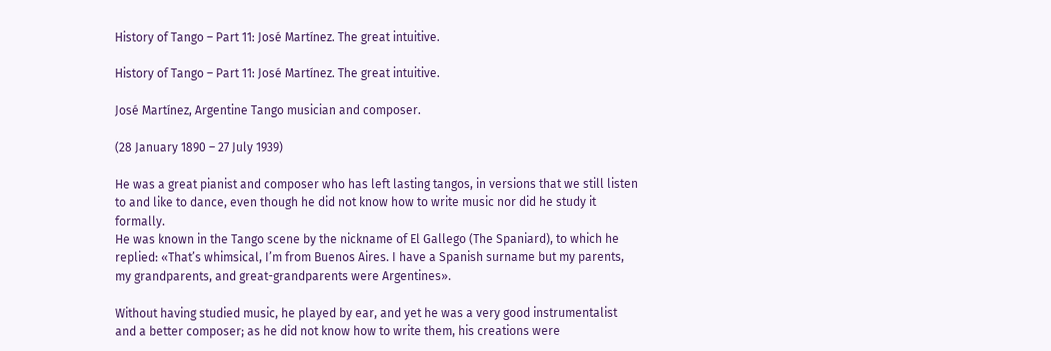History of Tango – Part 11: José Martínez. The great intuitive.

History of Tango – Part 11: José Martínez. The great intuitive.

José Martínez, Argentine Tango musician and composer.

(28 January 1890 – 27 July 1939)

He was a great pianist and composer who has left lasting tangos, in versions that we still listen to and like to dance, even though he did not know how to write music nor did he study it formally.
He was known in the Tango scene by the nickname of El Gallego (The Spaniard), to which he replied: «That’s whimsical, I’m from Buenos Aires. I have a Spanish surname but my parents, my grandparents, and great-grandparents were Argentines».

Without having studied music, he played by ear, and yet he was a very good instrumentalist and a better composer; as he did not know how to write them, his creations were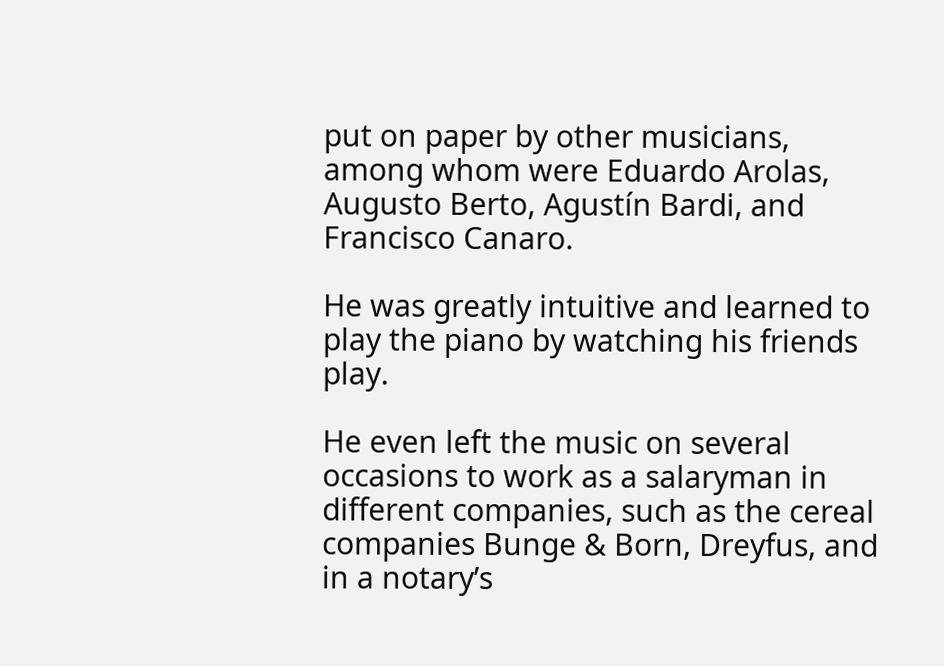put on paper by other musicians, among whom were Eduardo Arolas, Augusto Berto, Agustín Bardi, and Francisco Canaro.

He was greatly intuitive and learned to play the piano by watching his friends play.

He even left the music on several occasions to work as a salaryman in different companies, such as the cereal companies Bunge & Born, Dreyfus, and in a notary’s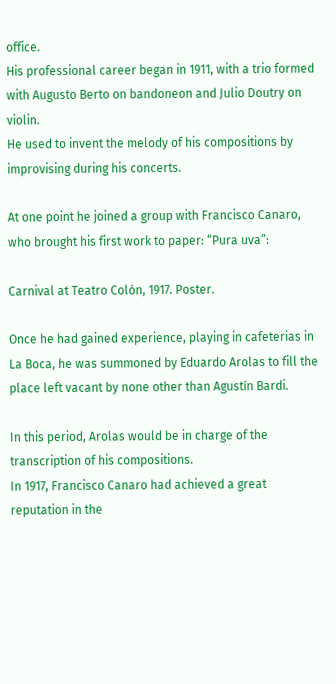office.
His professional career began in 1911, with a trio formed with Augusto Berto on bandoneon and Julio Doutry on violin.
He used to invent the melody of his compositions by improvising during his concerts.

At one point he joined a group with Francisco Canaro, who brought his first work to paper: “Pura uva”:

Carnival at Teatro Colón, 1917. Poster.

Once he had gained experience, playing in cafeterias in La Boca, he was summoned by Eduardo Arolas to fill the place left vacant by none other than Agustín Bardi.

In this period, Arolas would be in charge of the transcription of his compositions.
In 1917, Francisco Canaro had achieved a great reputation in the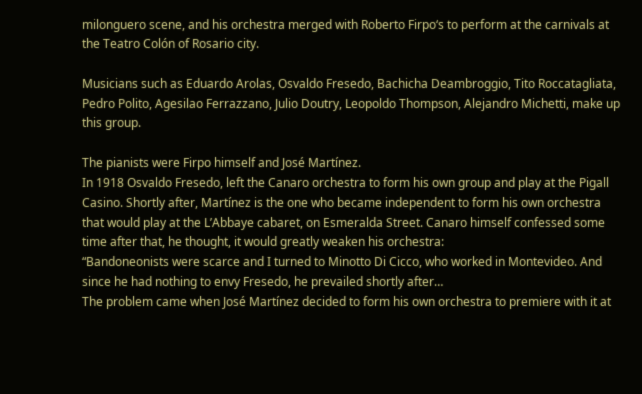milonguero scene, and his orchestra merged with Roberto Firpo‘s to perform at the carnivals at the Teatro Colón of Rosario city.

Musicians such as Eduardo Arolas, Osvaldo Fresedo, Bachicha Deambroggio, Tito Roccatagliata, Pedro Polito, Agesilao Ferrazzano, Julio Doutry, Leopoldo Thompson, Alejandro Michetti, make up this group.

The pianists were Firpo himself and José Martínez.
In 1918 Osvaldo Fresedo, left the Canaro orchestra to form his own group and play at the Pigall Casino. Shortly after, Martínez is the one who became independent to form his own orchestra that would play at the L’Abbaye cabaret, on Esmeralda Street. Canaro himself confessed some time after that, he thought, it would greatly weaken his orchestra:
“Bandoneonists were scarce and I turned to Minotto Di Cicco, who worked in Montevideo. And since he had nothing to envy Fresedo, he prevailed shortly after…
The problem came when José Martínez decided to form his own orchestra to premiere with it at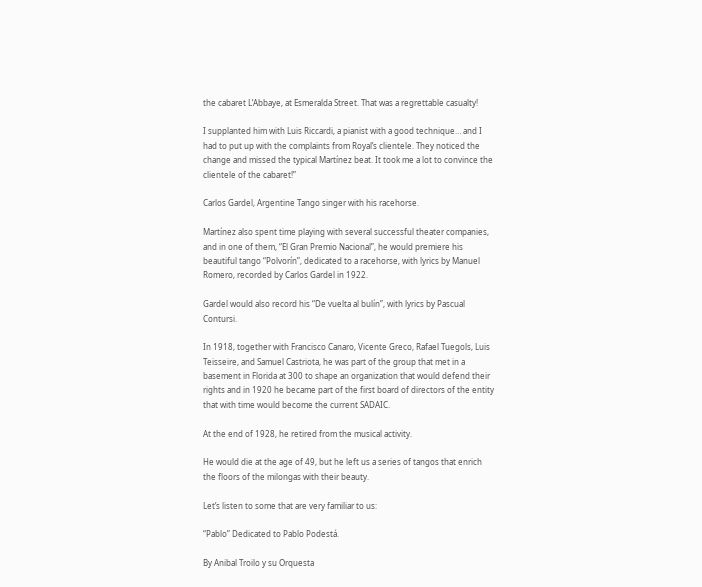the cabaret L’Abbaye, at Esmeralda Street. That was a regrettable casualty!

I supplanted him with Luis Riccardi, a pianist with a good technique… and I had to put up with the complaints from Royal’s clientele. They noticed the change and missed the typical Martínez beat. It took me a lot to convince the clientele of the cabaret!”

Carlos Gardel, Argentine Tango singer with his racehorse.

Martínez also spent time playing with several successful theater companies, and in one of them, “El Gran Premio Nacional”, he would premiere his beautiful tango “Polvorín”, dedicated to a racehorse, with lyrics by Manuel Romero, recorded by Carlos Gardel in 1922.

Gardel would also record his “De vuelta al bulín”, with lyrics by Pascual Contursi.

In 1918, together with Francisco Canaro, Vicente Greco, Rafael Tuegols, Luis Teisseire, and Samuel Castriota, he was part of the group that met in a basement in Florida at 300 to shape an organization that would defend their rights and in 1920 he became part of the first board of directors of the entity that with time would become the current SADAIC.

At the end of 1928, he retired from the musical activity.

He would die at the age of 49, but he left us a series of tangos that enrich the floors of the milongas with their beauty.

Let’s listen to some that are very familiar to us:

“Pablo” Dedicated to Pablo Podestá.

By Anibal Troilo y su Orquesta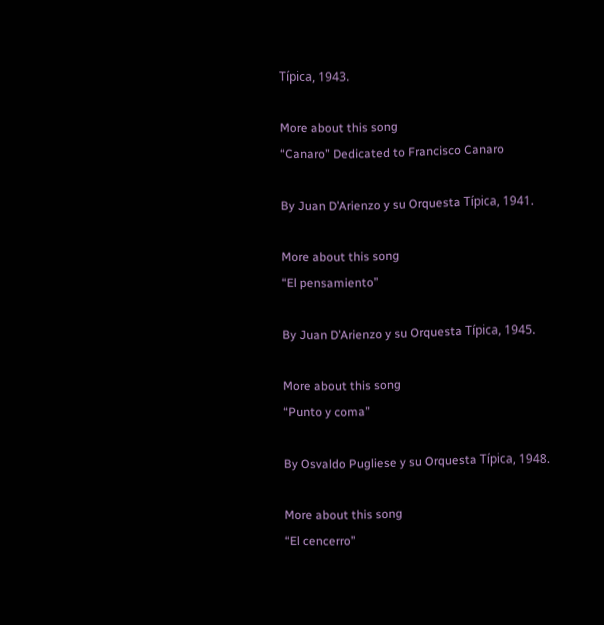Típica, 1943.

More about this song
“Canaro” Dedicated to Francisco Canaro

By Juan D’Arienzo y su Orquesta Típica, 1941.

More about this song
“El pensamiento”

By Juan D’Arienzo y su Orquesta Típica, 1945.

More about this song
“Punto y coma”

By Osvaldo Pugliese y su Orquesta Típica, 1948.

More about this song
“El cencerro”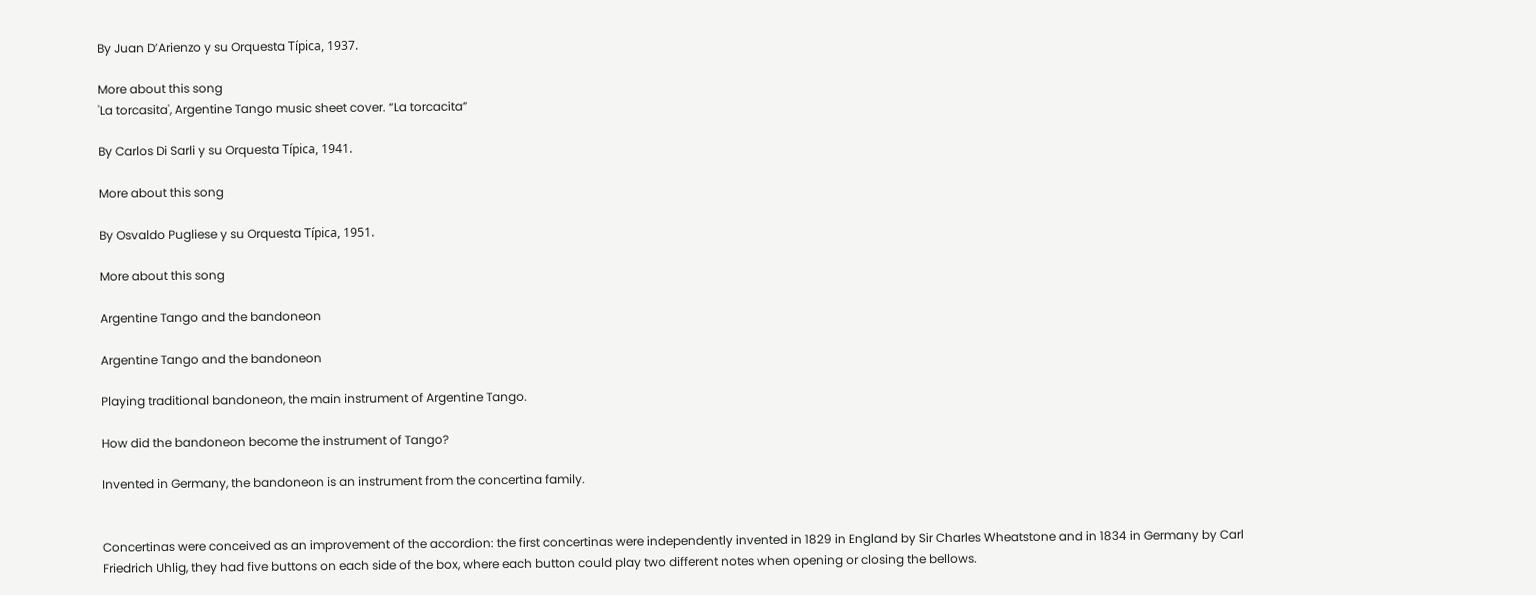By Juan D’Arienzo y su Orquesta Típica, 1937.

More about this song
'La torcasita', Argentine Tango music sheet cover. “La torcacita”

By Carlos Di Sarli y su Orquesta Típica, 1941.

More about this song

By Osvaldo Pugliese y su Orquesta Típica, 1951.

More about this song

Argentine Tango and the bandoneon

Argentine Tango and the bandoneon

Playing traditional bandoneon, the main instrument of Argentine Tango.

How did the bandoneon become the instrument of Tango?

Invented in Germany, the bandoneon is an instrument from the concertina family.


Concertinas were conceived as an improvement of the accordion: the first concertinas were independently invented in 1829 in England by Sir Charles Wheatstone and in 1834 in Germany by Carl Friedrich Uhlig, they had five buttons on each side of the box, where each button could play two different notes when opening or closing the bellows.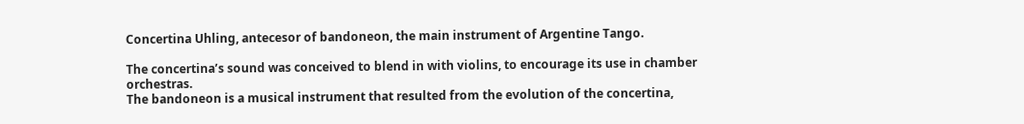Concertina Uhling, antecesor of bandoneon, the main instrument of Argentine Tango.

The concertina’s sound was conceived to blend in with violins, to encourage its use in chamber orchestras.
The bandoneon is a musical instrument that resulted from the evolution of the concertina,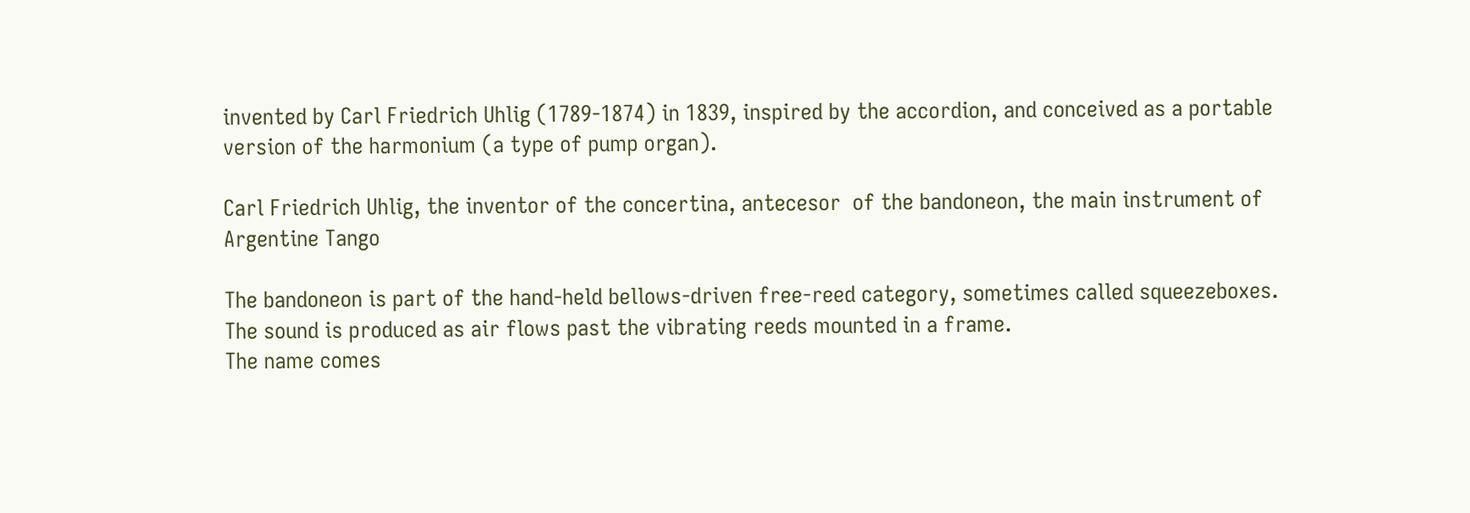invented by Carl Friedrich Uhlig (1789-1874) in 1839, inspired by the accordion, and conceived as a portable version of the harmonium (a type of pump organ).

Carl Friedrich Uhlig, the inventor of the concertina, antecesor  of the bandoneon, the main instrument of Argentine Tango

The bandoneon is part of the hand-held bellows-driven free-reed category, sometimes called squeezeboxes.
The sound is produced as air flows past the vibrating reeds mounted in a frame.
The name comes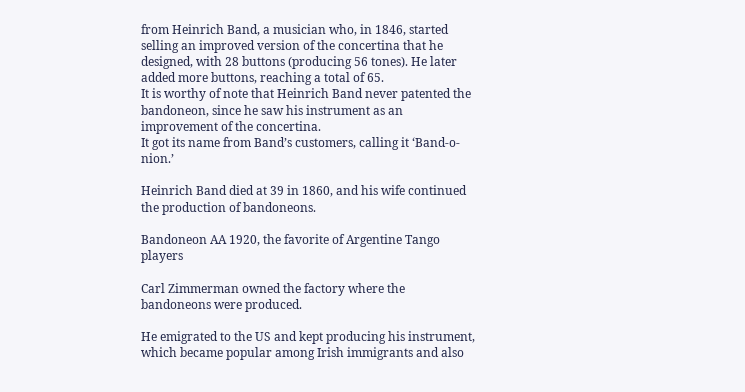from Heinrich Band, a musician who, in 1846, started selling an improved version of the concertina that he designed, with 28 buttons (producing 56 tones). He later added more buttons, reaching a total of 65.
It is worthy of note that Heinrich Band never patented the bandoneon, since he saw his instrument as an improvement of the concertina.
It got its name from Band’s customers, calling it ‘Band-o-nion.’

Heinrich Band died at 39 in 1860, and his wife continued the production of bandoneons.

Bandoneon AA 1920, the favorite of Argentine Tango players

Carl Zimmerman owned the factory where the bandoneons were produced.

He emigrated to the US and kept producing his instrument, which became popular among Irish immigrants and also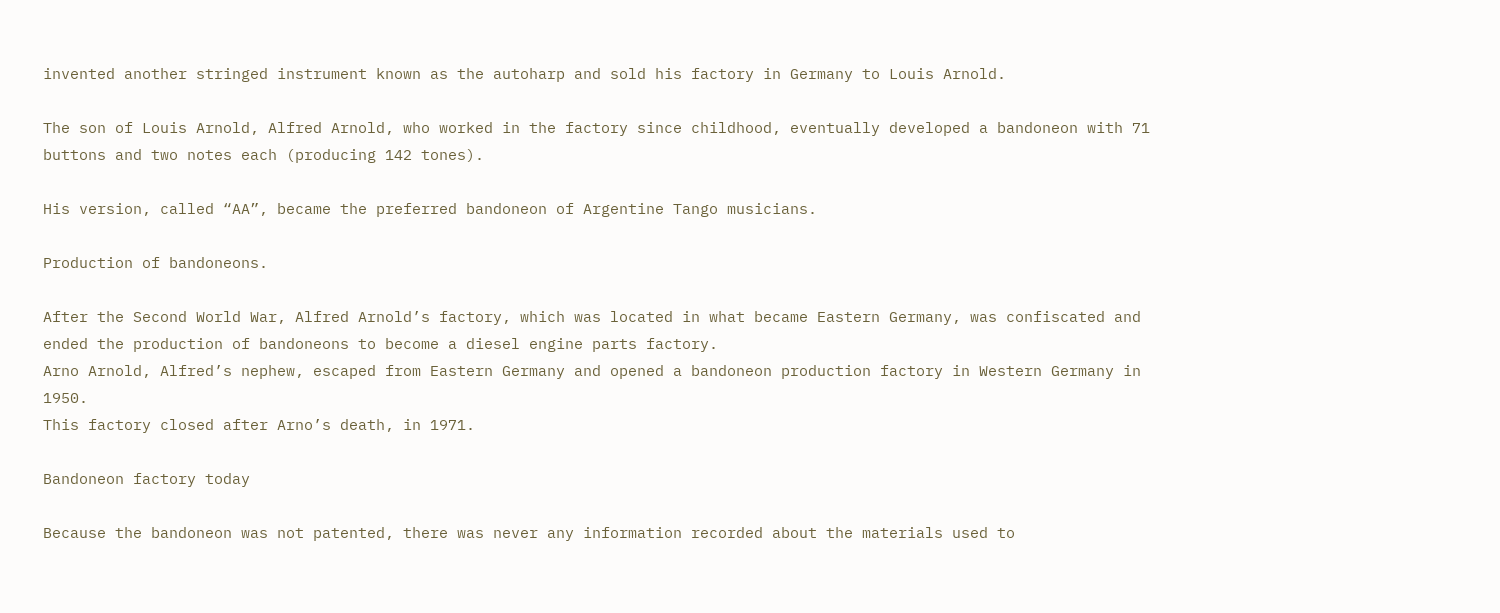invented another stringed instrument known as the autoharp and sold his factory in Germany to Louis Arnold.

The son of Louis Arnold, Alfred Arnold, who worked in the factory since childhood, eventually developed a bandoneon with 71 buttons and two notes each (producing 142 tones).

His version, called “AA”, became the preferred bandoneon of Argentine Tango musicians.

Production of bandoneons.

After the Second World War, Alfred Arnold’s factory, which was located in what became Eastern Germany, was confiscated and ended the production of bandoneons to become a diesel engine parts factory.
Arno Arnold, Alfred’s nephew, escaped from Eastern Germany and opened a bandoneon production factory in Western Germany in 1950.
This factory closed after Arno’s death, in 1971.

Bandoneon factory today

Because the bandoneon was not patented, there was never any information recorded about the materials used to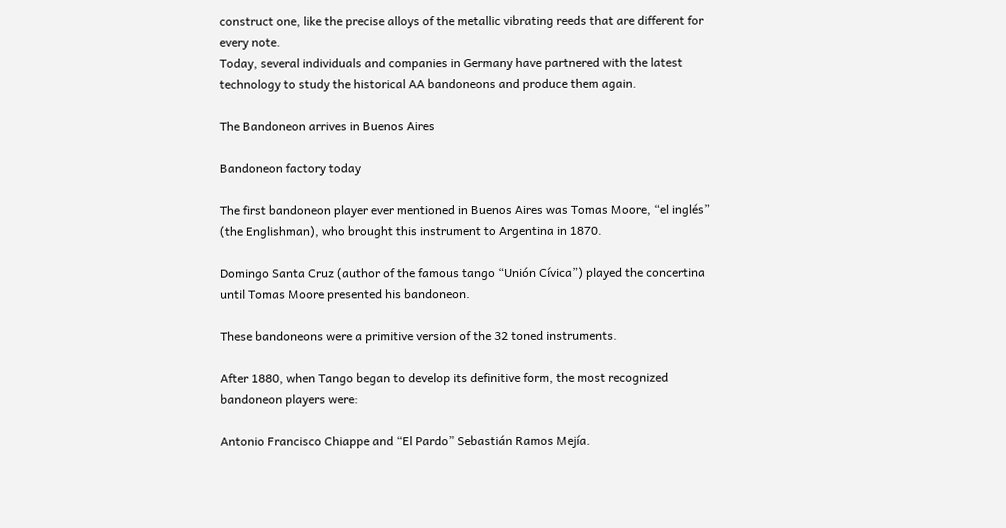construct one, like the precise alloys of the metallic vibrating reeds that are different for every note.
Today, several individuals and companies in Germany have partnered with the latest technology to study the historical AA bandoneons and produce them again.

The Bandoneon arrives in Buenos Aires

Bandoneon factory today

The first bandoneon player ever mentioned in Buenos Aires was Tomas Moore, “el inglés” (the Englishman), who brought this instrument to Argentina in 1870.

Domingo Santa Cruz (author of the famous tango “Unión Cívica”) played the concertina until Tomas Moore presented his bandoneon.

These bandoneons were a primitive version of the 32 toned instruments.

After 1880, when Tango began to develop its definitive form, the most recognized bandoneon players were:

Antonio Francisco Chiappe and “El Pardo” Sebastián Ramos Mejía.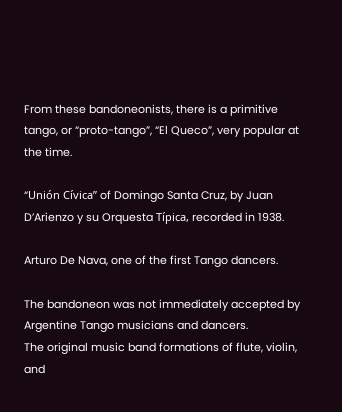From these bandoneonists, there is a primitive tango, or “proto-tango”, “El Queco”, very popular at the time.

“Unión Cívica” of Domingo Santa Cruz, by Juan D’Arienzo y su Orquesta Típica, recorded in 1938.

Arturo De Nava, one of the first Tango dancers.

The bandoneon was not immediately accepted by Argentine Tango musicians and dancers.
The original music band formations of flute, violin, and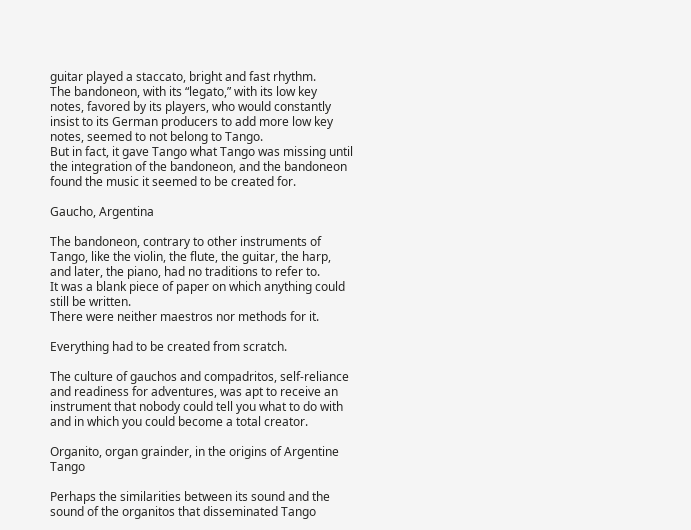guitar played a staccato, bright and fast rhythm.
The bandoneon, with its “legato,” with its low key notes, favored by its players, who would constantly insist to its German producers to add more low key notes, seemed to not belong to Tango.
But in fact, it gave Tango what Tango was missing until the integration of the bandoneon, and the bandoneon found the music it seemed to be created for.

Gaucho, Argentina

The bandoneon, contrary to other instruments of Tango, like the violin, the flute, the guitar, the harp, and later, the piano, had no traditions to refer to.
It was a blank piece of paper on which anything could still be written.
There were neither maestros nor methods for it.

Everything had to be created from scratch.

The culture of gauchos and compadritos, self-reliance and readiness for adventures, was apt to receive an instrument that nobody could tell you what to do with and in which you could become a total creator.

Organito, organ grainder, in the origins of Argentine Tango

Perhaps the similarities between its sound and the sound of the organitos that disseminated Tango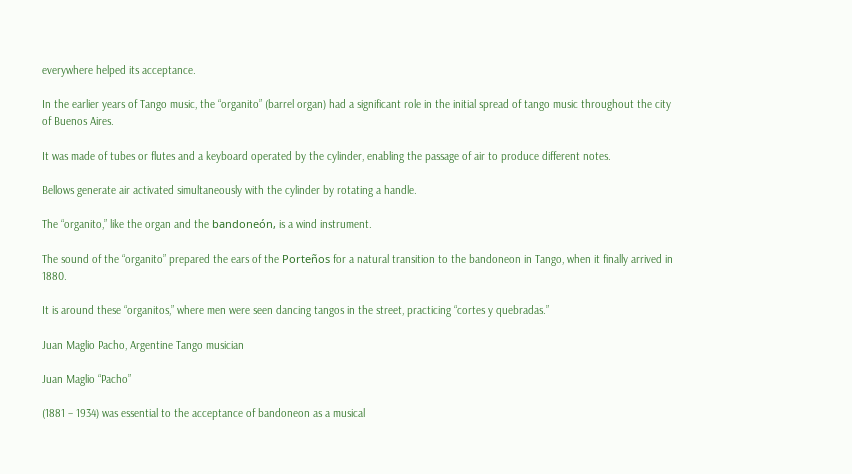everywhere helped its acceptance.

In the earlier years of Tango music, the “organito” (barrel organ) had a significant role in the initial spread of tango music throughout the city of Buenos Aires.

It was made of tubes or flutes and a keyboard operated by the cylinder, enabling the passage of air to produce different notes.

Bellows generate air activated simultaneously with the cylinder by rotating a handle.

The “organito,” like the organ and the bandoneón, is a wind instrument.

The sound of the “organito” prepared the ears of the Porteños for a natural transition to the bandoneon in Tango, when it finally arrived in 1880.

It is around these “organitos,” where men were seen dancing tangos in the street, practicing “cortes y quebradas.”

Juan Maglio Pacho, Argentine Tango musician

Juan Maglio “Pacho”

(1881 – 1934) was essential to the acceptance of bandoneon as a musical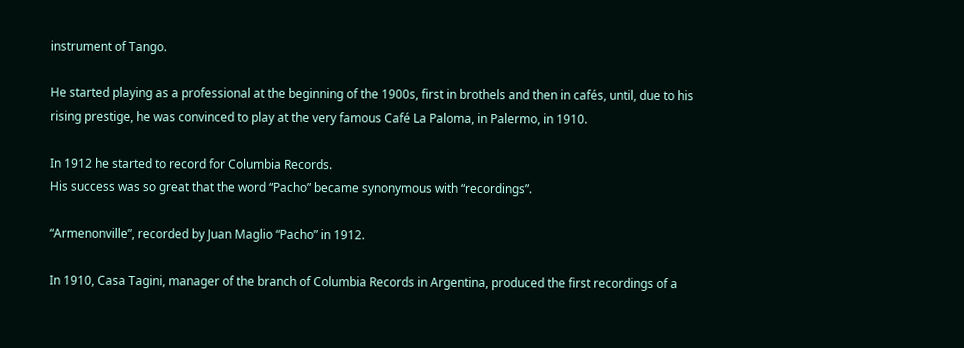instrument of Tango.

He started playing as a professional at the beginning of the 1900s, first in brothels and then in cafés, until, due to his rising prestige, he was convinced to play at the very famous Café La Paloma, in Palermo, in 1910.

In 1912 he started to record for Columbia Records.
His success was so great that the word “Pacho” became synonymous with “recordings”.

“Armenonville”, recorded by Juan Maglio “Pacho” in 1912.

In 1910, Casa Tagini, manager of the branch of Columbia Records in Argentina, produced the first recordings of a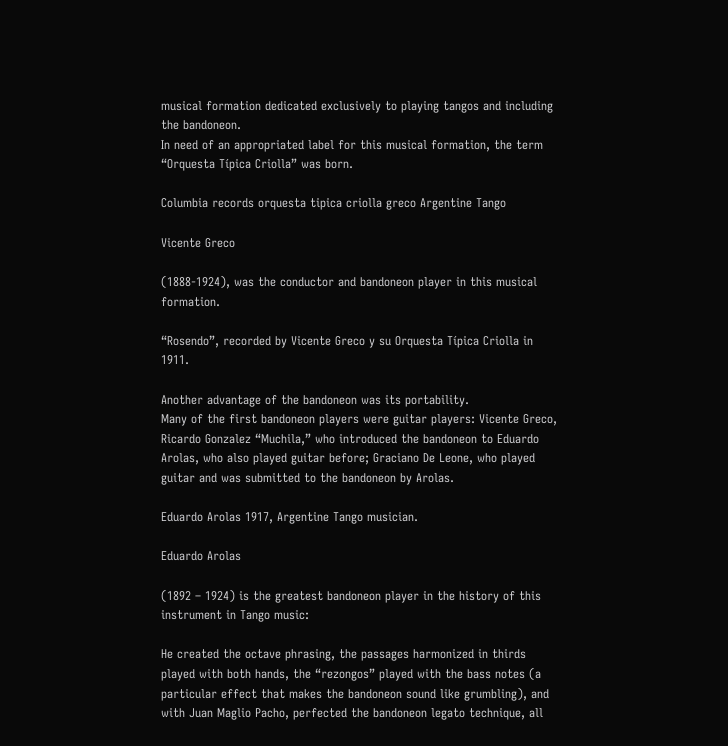musical formation dedicated exclusively to playing tangos and including the bandoneon.
In need of an appropriated label for this musical formation, the term “Orquesta Típica Criolla” was born.

Columbia records orquesta tipica criolla greco Argentine Tango

Vicente Greco

(1888-1924), was the conductor and bandoneon player in this musical formation.

“Rosendo”, recorded by Vicente Greco y su Orquesta Típica Criolla in 1911.

Another advantage of the bandoneon was its portability.
Many of the first bandoneon players were guitar players: Vicente Greco, Ricardo Gonzalez “Muchila,” who introduced the bandoneon to Eduardo Arolas, who also played guitar before; Graciano De Leone, who played guitar and was submitted to the bandoneon by Arolas.

Eduardo Arolas 1917, Argentine Tango musician.

Eduardo Arolas

(1892 – 1924) is the greatest bandoneon player in the history of this instrument in Tango music:

He created the octave phrasing, the passages harmonized in thirds played with both hands, the “rezongos” played with the bass notes (a particular effect that makes the bandoneon sound like grumbling), and with Juan Maglio Pacho, perfected the bandoneon legato technique, all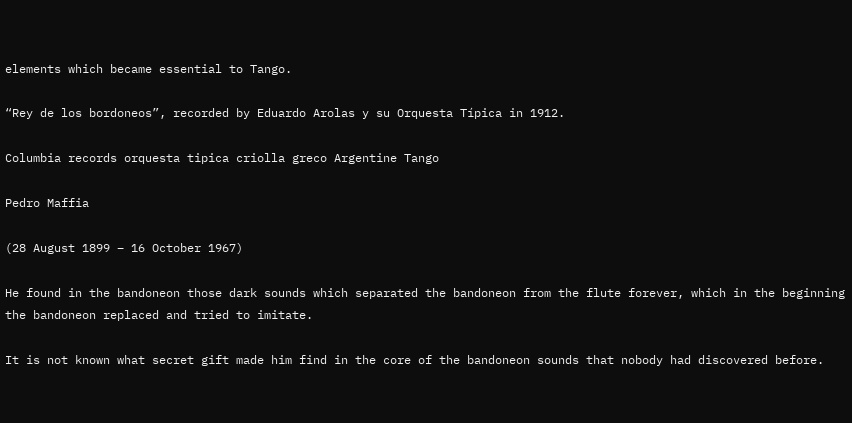elements which became essential to Tango.

“Rey de los bordoneos”, recorded by Eduardo Arolas y su Orquesta Típica in 1912.

Columbia records orquesta tipica criolla greco Argentine Tango

Pedro Maffia

(28 August 1899 – 16 October 1967)

He found in the bandoneon those dark sounds which separated the bandoneon from the flute forever, which in the beginning the bandoneon replaced and tried to imitate.

It is not known what secret gift made him find in the core of the bandoneon sounds that nobody had discovered before.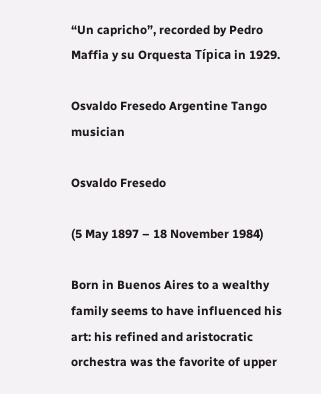“Un capricho”, recorded by Pedro Maffia y su Orquesta Típica in 1929.

Osvaldo Fresedo Argentine Tango musician

Osvaldo Fresedo

(5 May 1897 – 18 November 1984)

Born in Buenos Aires to a wealthy family seems to have influenced his art: his refined and aristocratic orchestra was the favorite of upper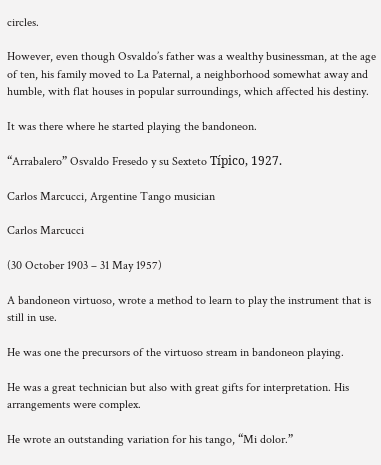circles.

However, even though Osvaldo’s father was a wealthy businessman, at the age of ten, his family moved to La Paternal, a neighborhood somewhat away and humble, with flat houses in popular surroundings, which affected his destiny.

It was there where he started playing the bandoneon.

“Arrabalero” Osvaldo Fresedo y su Sexteto Típico, 1927.

Carlos Marcucci, Argentine Tango musician

Carlos Marcucci

(30 October 1903 – 31 May 1957)

A bandoneon virtuoso, wrote a method to learn to play the instrument that is still in use.

He was one the precursors of the virtuoso stream in bandoneon playing.

He was a great technician but also with great gifts for interpretation. His arrangements were complex.

He wrote an outstanding variation for his tango, “Mi dolor.”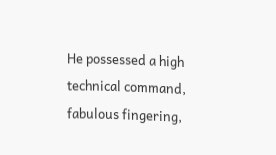He possessed a high technical command, fabulous fingering,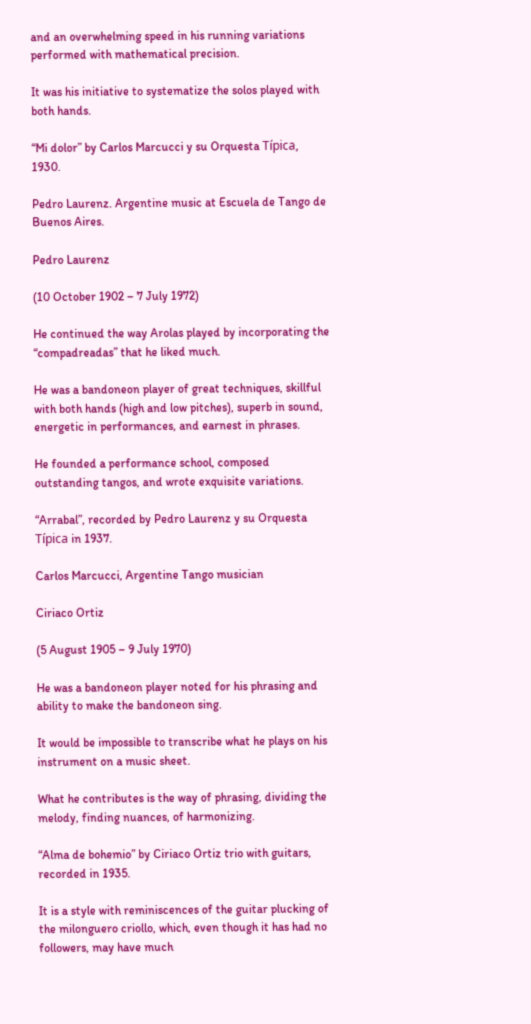and an overwhelming speed in his running variations performed with mathematical precision.

It was his initiative to systematize the solos played with both hands.

“Mi dolor” by Carlos Marcucci y su Orquesta Típica, 1930.

Pedro Laurenz. Argentine music at Escuela de Tango de Buenos Aires.

Pedro Laurenz

(10 October 1902 – 7 July 1972)

He continued the way Arolas played by incorporating the “compadreadas” that he liked much.

He was a bandoneon player of great techniques, skillful with both hands (high and low pitches), superb in sound, energetic in performances, and earnest in phrases.

He founded a performance school, composed outstanding tangos, and wrote exquisite variations.

“Arrabal”, recorded by Pedro Laurenz y su Orquesta Típica in 1937.

Carlos Marcucci, Argentine Tango musician

Ciriaco Ortiz

(5 August 1905 – 9 July 1970)

He was a bandoneon player noted for his phrasing and ability to make the bandoneon sing.

It would be impossible to transcribe what he plays on his instrument on a music sheet.

What he contributes is the way of phrasing, dividing the melody, finding nuances, of harmonizing.

“Alma de bohemio” by Ciriaco Ortiz trio with guitars, recorded in 1935.

It is a style with reminiscences of the guitar plucking of the milonguero criollo, which, even though it has had no followers, may have much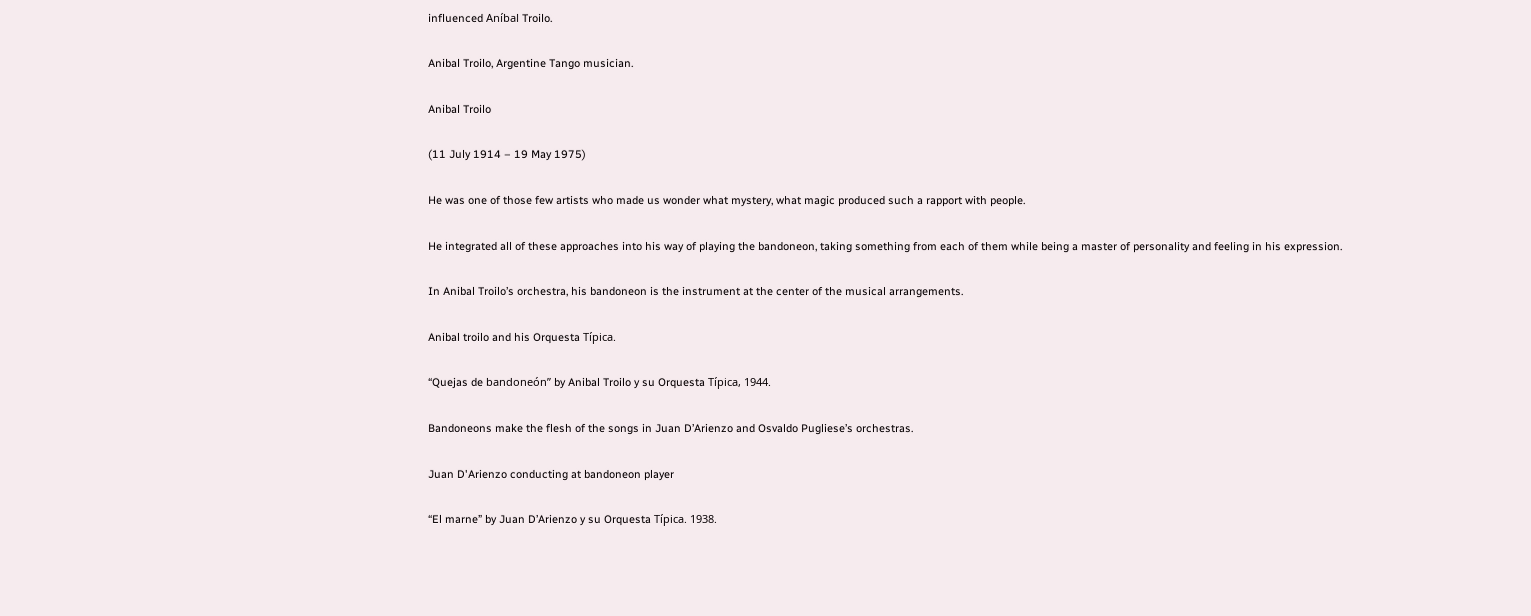influenced Aníbal Troilo.

Anibal Troilo, Argentine Tango musician.

Anibal Troilo

(11 July 1914 – 19 May 1975)

He was one of those few artists who made us wonder what mystery, what magic produced such a rapport with people.

He integrated all of these approaches into his way of playing the bandoneon, taking something from each of them while being a master of personality and feeling in his expression.

In Anibal Troilo’s orchestra, his bandoneon is the instrument at the center of the musical arrangements.

Anibal troilo and his Orquesta Típica.

“Quejas de bandoneón” by Anibal Troilo y su Orquesta Típica, 1944.

Bandoneons make the flesh of the songs in Juan D’Arienzo and Osvaldo Pugliese’s orchestras.

Juan D'Arienzo conducting at bandoneon player

“El marne” by Juan D’Arienzo y su Orquesta Típica. 1938.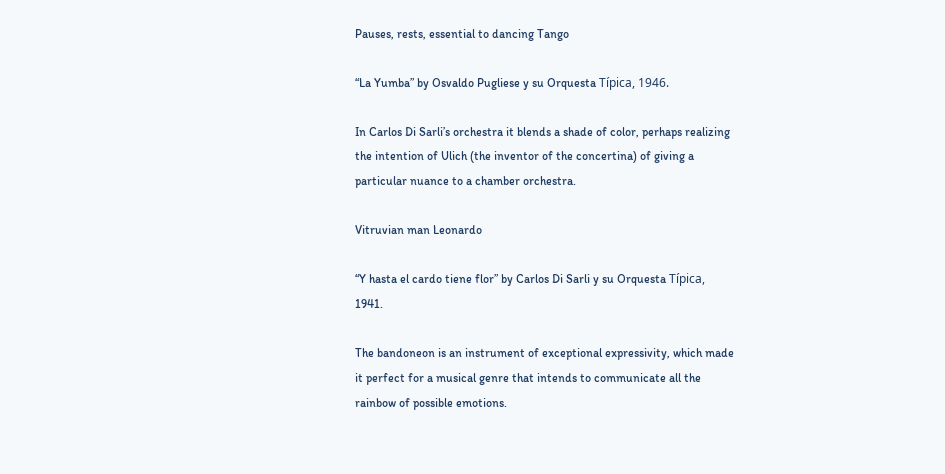Pauses, rests, essential to dancing Tango

“La Yumba” by Osvaldo Pugliese y su Orquesta Típica, 1946.

In Carlos Di Sarli’s orchestra it blends a shade of color, perhaps realizing the intention of Ulich (the inventor of the concertina) of giving a particular nuance to a chamber orchestra.

Vitruvian man Leonardo

“Y hasta el cardo tiene flor” by Carlos Di Sarli y su Orquesta Típica, 1941.

The bandoneon is an instrument of exceptional expressivity, which made it perfect for a musical genre that intends to communicate all the rainbow of possible emotions.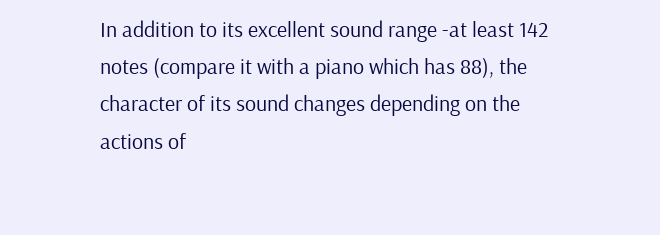In addition to its excellent sound range -at least 142 notes (compare it with a piano which has 88), the character of its sound changes depending on the actions of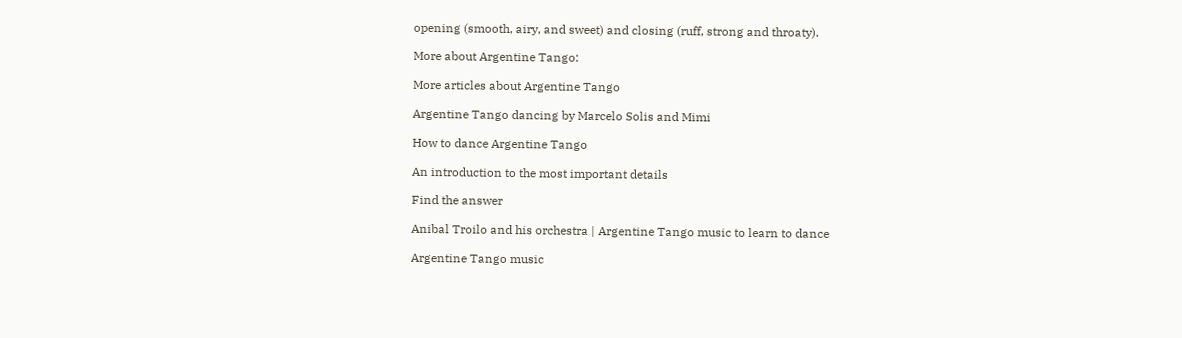opening (smooth, airy, and sweet) and closing (ruff, strong and throaty).

More about Argentine Tango:

More articles about Argentine Tango

Argentine Tango dancing by Marcelo Solis and Mimi

How to dance Argentine Tango

An introduction to the most important details

Find the answer

Anibal Troilo and his orchestra | Argentine Tango music to learn to dance

Argentine Tango music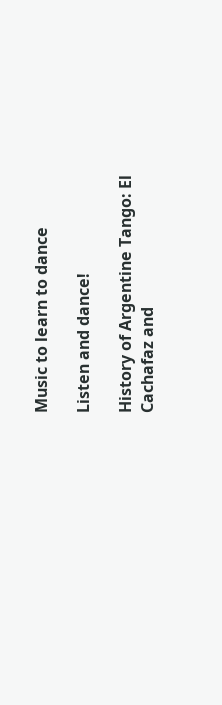Music to learn to dance

Listen and dance!

History of Argentine Tango: El Cachafaz and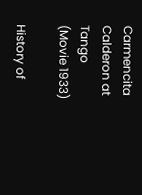Carmencita Calderon at Tango (Movie 1933)

History of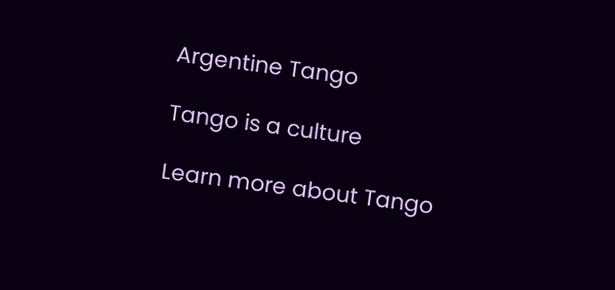Argentine Tango

Tango is a culture

Learn more about Tango